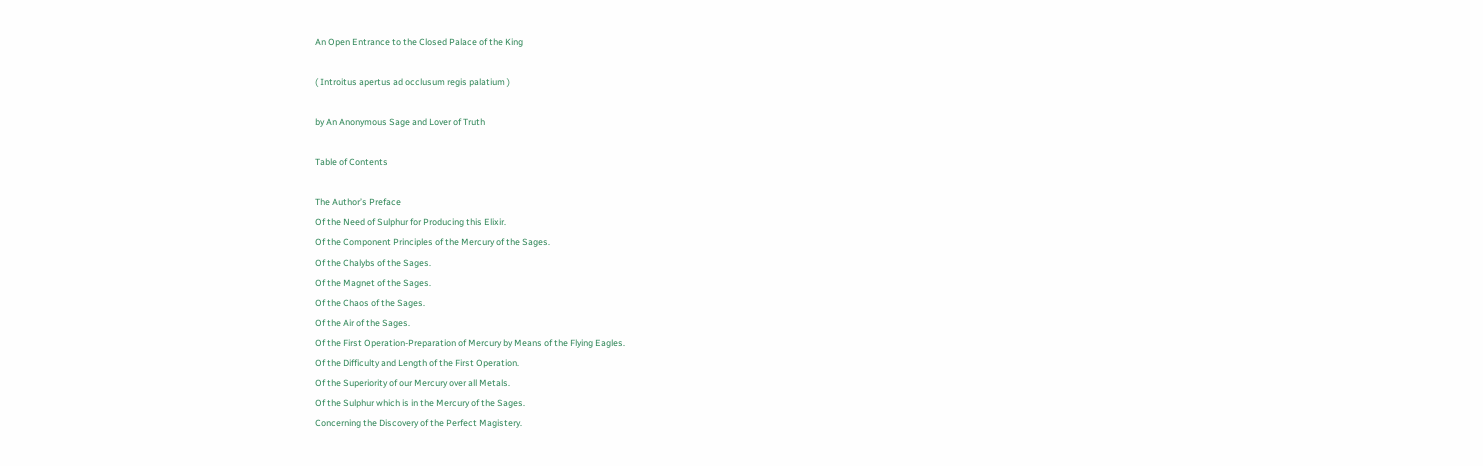An Open Entrance to the Closed Palace of the King

( Introitus apertus ad occlusum regis palatium )

by An Anonymous Sage and Lover of Truth

Table of Contents

The Author’s Preface
Of the Need of Sulphur for Producing this Elixir.
Of the Component Principles of the Mercury of the Sages.
Of the Chalybs of the Sages.
Of the Magnet of the Sages.
Of the Chaos of the Sages.
Of the Air of the Sages.
Of the First Operation-Preparation of Mercury by Means of the Flying Eagles.
Of the Difficulty and Length of the First Operation.
Of the Superiority of our Mercury over all Metals.
Of the Sulphur which is in the Mercury of the Sages.
Concerning the Discovery of the Perfect Magistery.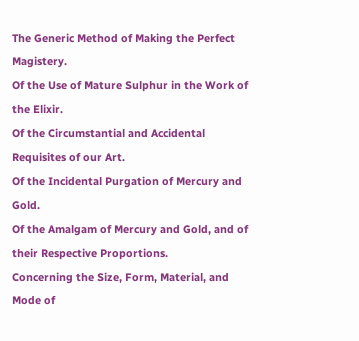The Generic Method of Making the Perfect Magistery.
Of the Use of Mature Sulphur in the Work of the Elixir.
Of the Circumstantial and Accidental Requisites of our Art.
Of the Incidental Purgation of Mercury and Gold.
Of the Amalgam of Mercury and Gold, and of their Respective Proportions.
Concerning the Size, Form, Material, and Mode of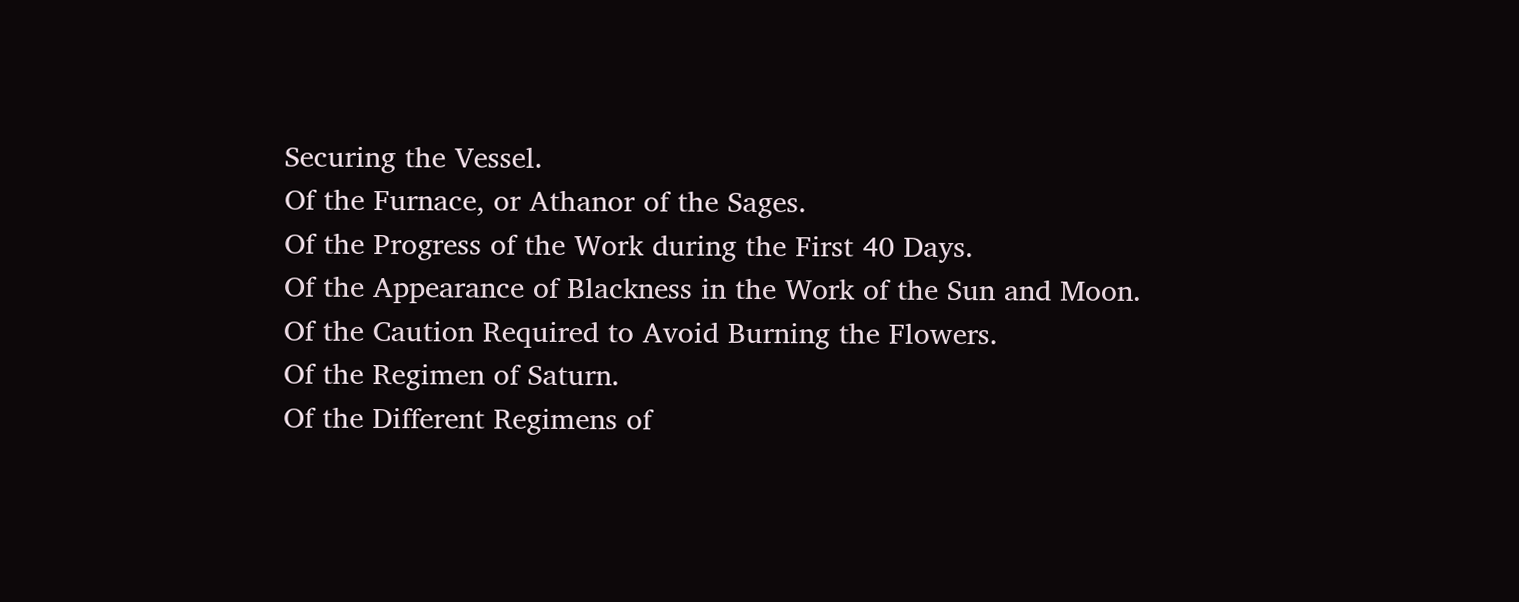Securing the Vessel.
Of the Furnace, or Athanor of the Sages.
Of the Progress of the Work during the First 40 Days.
Of the Appearance of Blackness in the Work of the Sun and Moon.
Of the Caution Required to Avoid Burning the Flowers.
Of the Regimen of Saturn.
Of the Different Regimens of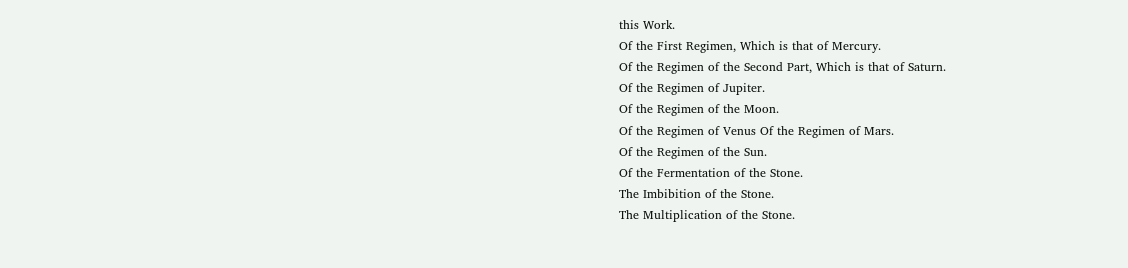this Work.
Of the First Regimen, Which is that of Mercury.
Of the Regimen of the Second Part, Which is that of Saturn.
Of the Regimen of Jupiter.
Of the Regimen of the Moon.
Of the Regimen of Venus Of the Regimen of Mars.
Of the Regimen of the Sun.
Of the Fermentation of the Stone.
The Imbibition of the Stone.
The Multiplication of the Stone.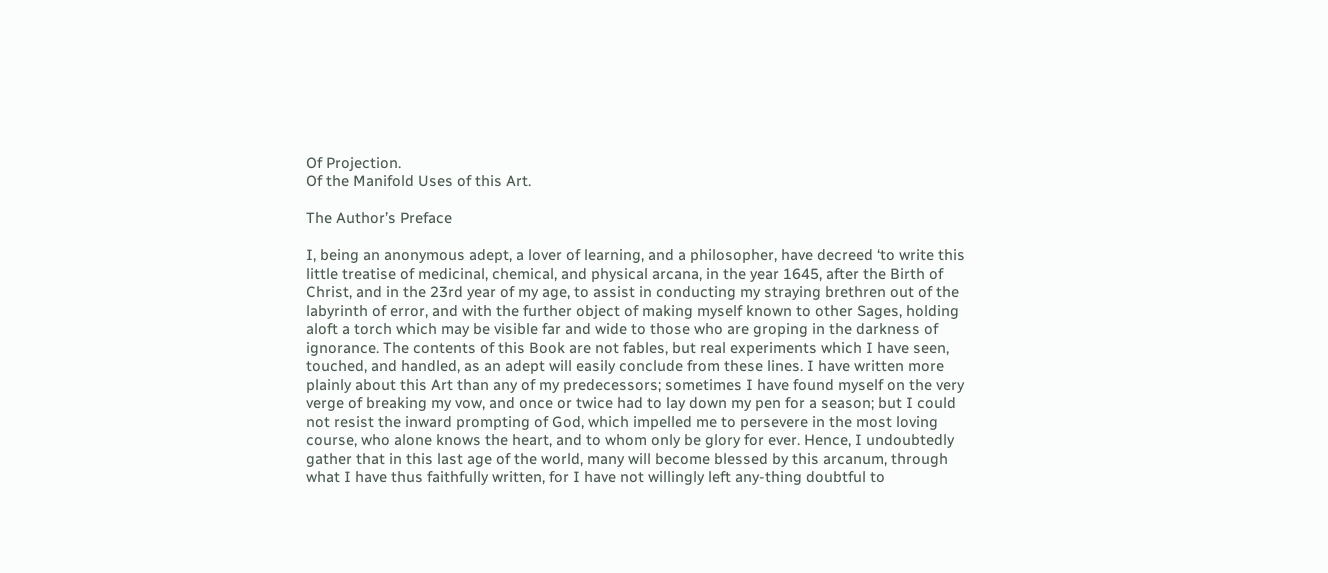Of Projection.
Of the Manifold Uses of this Art.

The Author’s Preface

I, being an anonymous adept, a lover of learning, and a philosopher, have decreed ‘to write this little treatise of medicinal, chemical, and physical arcana, in the year 1645, after the Birth of Christ, and in the 23rd year of my age, to assist in conducting my straying brethren out of the labyrinth of error, and with the further object of making myself known to other Sages, holding aloft a torch which may be visible far and wide to those who are groping in the darkness of ignorance. The contents of this Book are not fables, but real experiments which I have seen, touched, and handled, as an adept will easily conclude from these lines. I have written more plainly about this Art than any of my predecessors; sometimes I have found myself on the very verge of breaking my vow, and once or twice had to lay down my pen for a season; but I could not resist the inward prompting of God, which impelled me to persevere in the most loving course, who alone knows the heart, and to whom only be glory for ever. Hence, I undoubtedly gather that in this last age of the world, many will become blessed by this arcanum, through what I have thus faithfully written, for I have not willingly left any-thing doubtful to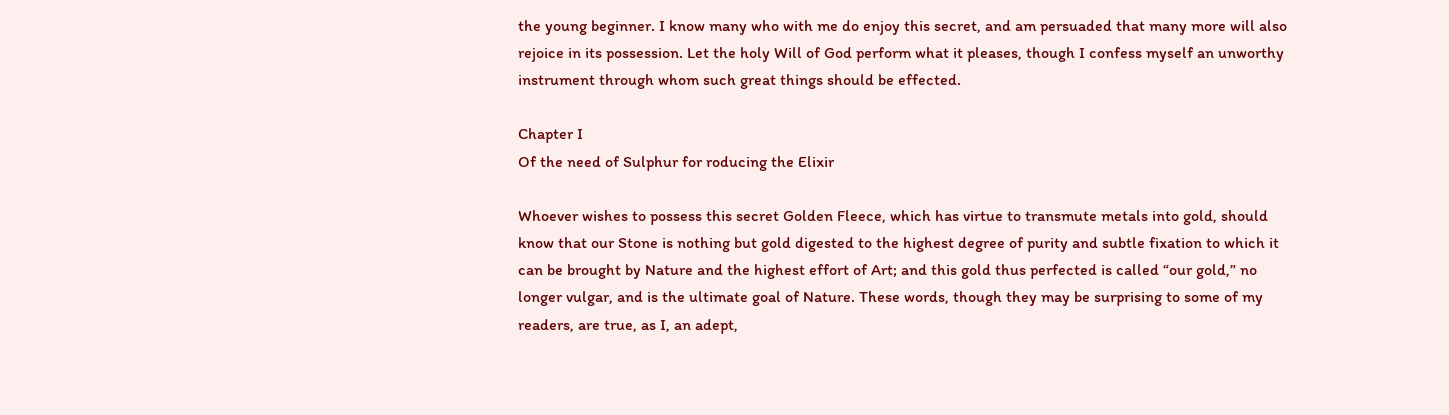the young beginner. I know many who with me do enjoy this secret, and am persuaded that many more will also rejoice in its possession. Let the holy Will of God perform what it pleases, though I confess myself an unworthy instrument through whom such great things should be effected.

Chapter I
Of the need of Sulphur for roducing the Elixir

Whoever wishes to possess this secret Golden Fleece, which has virtue to transmute metals into gold, should know that our Stone is nothing but gold digested to the highest degree of purity and subtle fixation to which it can be brought by Nature and the highest effort of Art; and this gold thus perfected is called “our gold,” no longer vulgar, and is the ultimate goal of Nature. These words, though they may be surprising to some of my readers, are true, as I, an adept,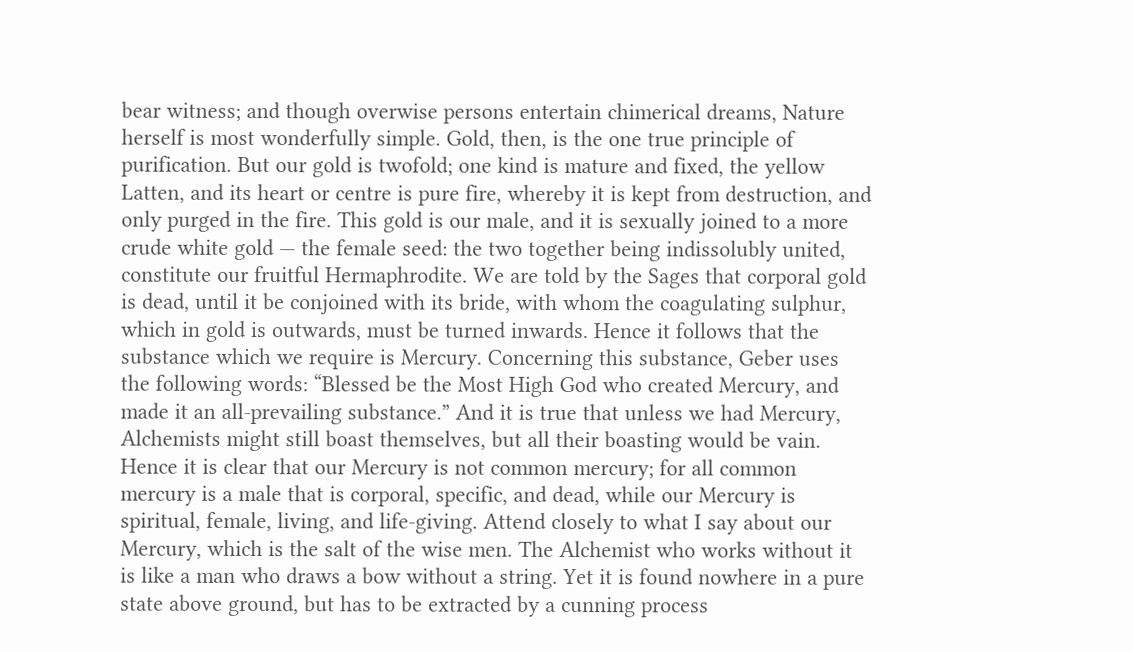bear witness; and though overwise persons entertain chimerical dreams, Nature herself is most wonderfully simple. Gold, then, is the one true principle of purification. But our gold is twofold; one kind is mature and fixed, the yellow Latten, and its heart or centre is pure fire, whereby it is kept from destruction, and only purged in the fire. This gold is our male, and it is sexually joined to a more crude white gold — the female seed: the two together being indissolubly united, constitute our fruitful Hermaphrodite. We are told by the Sages that corporal gold is dead, until it be conjoined with its bride, with whom the coagulating sulphur, which in gold is outwards, must be turned inwards. Hence it follows that the substance which we require is Mercury. Concerning this substance, Geber uses the following words: “Blessed be the Most High God who created Mercury, and made it an all-prevailing substance.” And it is true that unless we had Mercury, Alchemists might still boast themselves, but all their boasting would be vain. Hence it is clear that our Mercury is not common mercury; for all common mercury is a male that is corporal, specific, and dead, while our Mercury is spiritual, female, living, and life-giving. Attend closely to what I say about our Mercury, which is the salt of the wise men. The Alchemist who works without it is like a man who draws a bow without a string. Yet it is found nowhere in a pure state above ground, but has to be extracted by a cunning process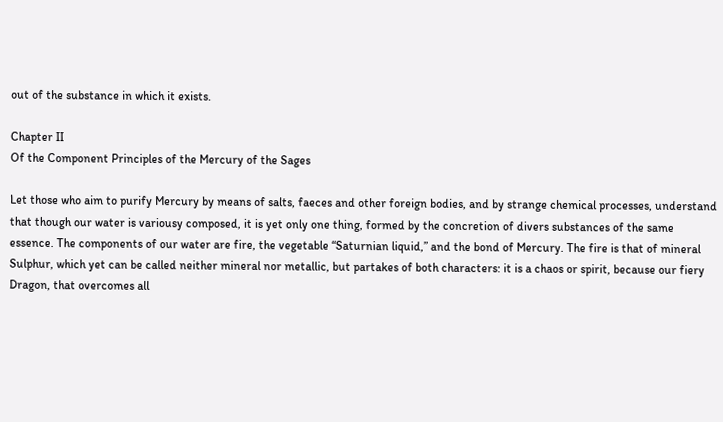out of the substance in which it exists.

Chapter II
Of the Component Principles of the Mercury of the Sages

Let those who aim to purify Mercury by means of salts, faeces and other foreign bodies, and by strange chemical processes, understand that though our water is variousy composed, it is yet only one thing, formed by the concretion of divers substances of the same essence. The components of our water are fire, the vegetable “Saturnian liquid,” and the bond of Mercury. The fire is that of mineral Sulphur, which yet can be called neither mineral nor metallic, but partakes of both characters: it is a chaos or spirit, because our fiery Dragon, that overcomes all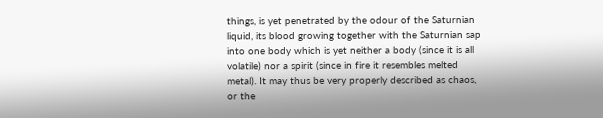things, is yet penetrated by the odour of the Saturnian liquid, its blood growing together with the Saturnian sap into one body which is yet neither a body (since it is all volatile) nor a spirit (since in fire it resembles melted metal). It may thus be very properly described as chaos, or the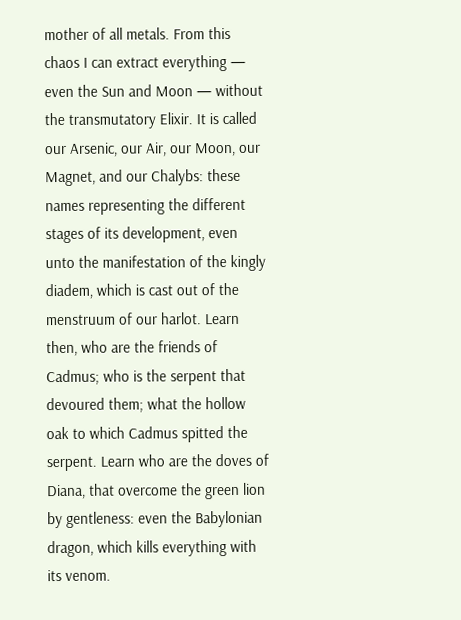mother of all metals. From this chaos I can extract everything — even the Sun and Moon — without the transmutatory Elixir. It is called our Arsenic, our Air, our Moon, our Magnet, and our Chalybs: these names representing the different stages of its development, even unto the manifestation of the kingly diadem, which is cast out of the menstruum of our harlot. Learn then, who are the friends of Cadmus; who is the serpent that devoured them; what the hollow oak to which Cadmus spitted the serpent. Learn who are the doves of Diana, that overcome the green lion by gentleness: even the Babylonian dragon, which kills everything with its venom.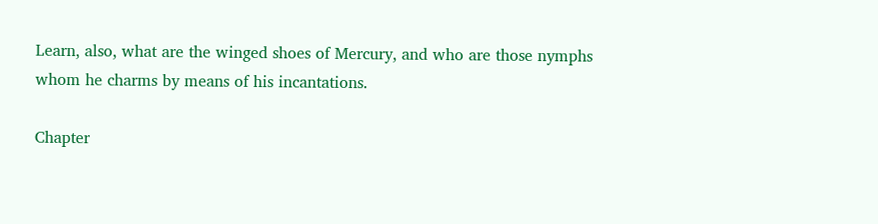Learn, also, what are the winged shoes of Mercury, and who are those nymphs whom he charms by means of his incantations.

Chapter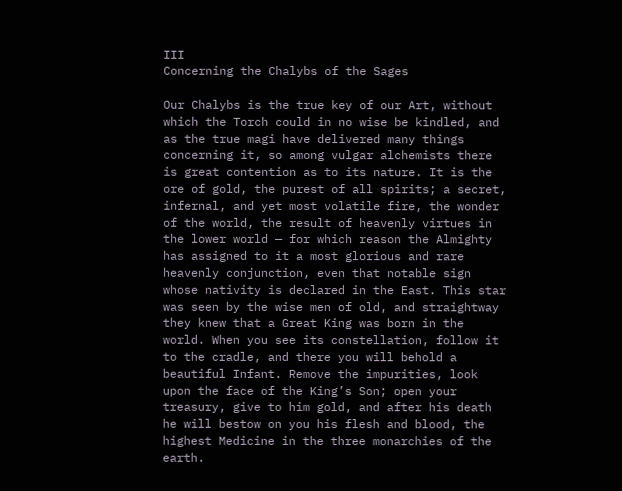III
Concerning the Chalybs of the Sages

Our Chalybs is the true key of our Art, without which the Torch could in no wise be kindled, and as the true magi have delivered many things concerning it, so among vulgar alchemists there is great contention as to its nature. It is the ore of gold, the purest of all spirits; a secret, infernal, and yet most volatile fire, the wonder of the world, the result of heavenly virtues in the lower world — for which reason the Almighty has assigned to it a most glorious and rare heavenly conjunction, even that notable sign whose nativity is declared in the East. This star was seen by the wise men of old, and straightway they knew that a Great King was born in the world. When you see its constellation, follow it to the cradle, and there you will behold a beautiful Infant. Remove the impurities, look upon the face of the King’s Son; open your treasury, give to him gold, and after his death he will bestow on you his flesh and blood, the highest Medicine in the three monarchies of the earth.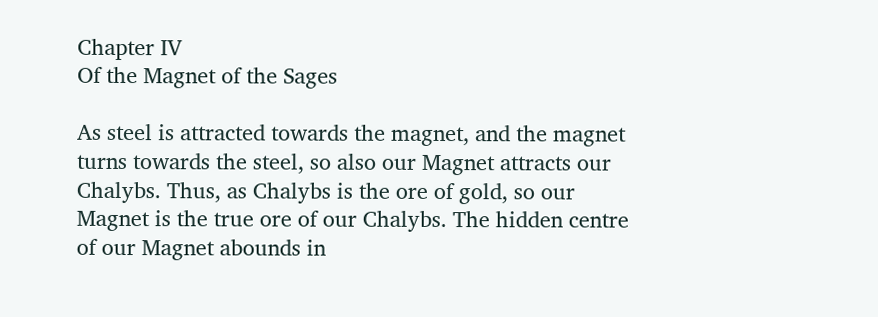Chapter IV
Of the Magnet of the Sages

As steel is attracted towards the magnet, and the magnet turns towards the steel, so also our Magnet attracts our Chalybs. Thus, as Chalybs is the ore of gold, so our Magnet is the true ore of our Chalybs. The hidden centre of our Magnet abounds in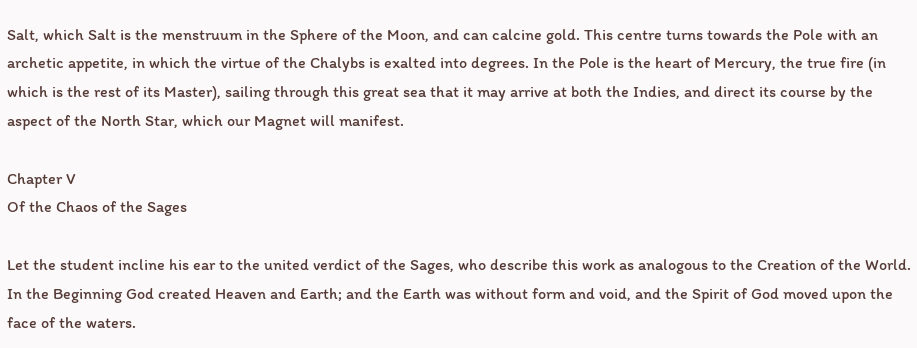Salt, which Salt is the menstruum in the Sphere of the Moon, and can calcine gold. This centre turns towards the Pole with an archetic appetite, in which the virtue of the Chalybs is exalted into degrees. In the Pole is the heart of Mercury, the true fire (in which is the rest of its Master), sailing through this great sea that it may arrive at both the Indies, and direct its course by the aspect of the North Star, which our Magnet will manifest.

Chapter V
Of the Chaos of the Sages

Let the student incline his ear to the united verdict of the Sages, who describe this work as analogous to the Creation of the World. In the Beginning God created Heaven and Earth; and the Earth was without form and void, and the Spirit of God moved upon the face of the waters.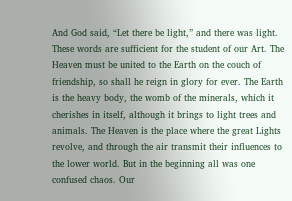And God said, “Let there be light,” and there was light. These words are sufficient for the student of our Art. The Heaven must be united to the Earth on the couch of friendship, so shall he reign in glory for ever. The Earth is the heavy body, the womb of the minerals, which it cherishes in itself, although it brings to light trees and animals. The Heaven is the place where the great Lights revolve, and through the air transmit their influences to the lower world. But in the beginning all was one confused chaos. Our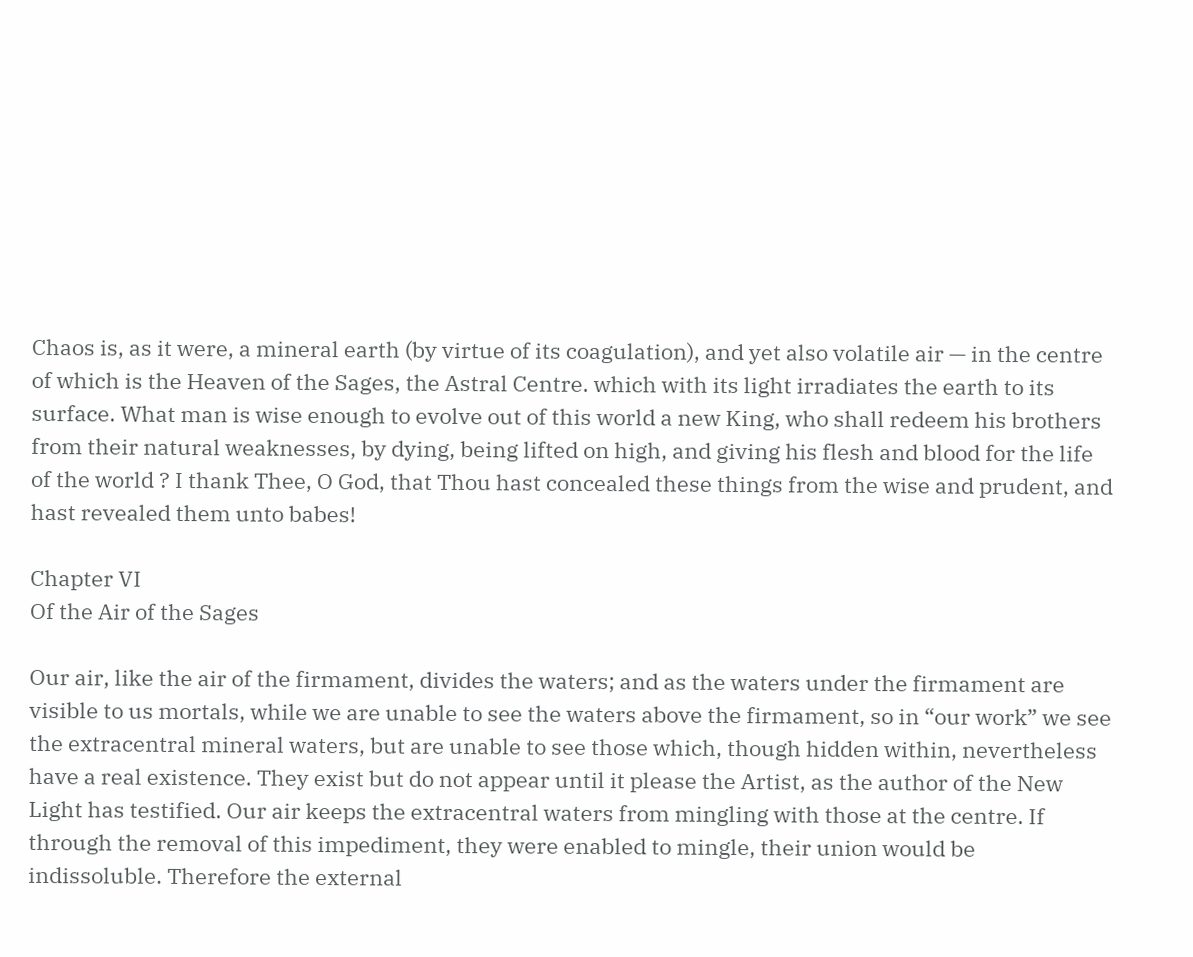Chaos is, as it were, a mineral earth (by virtue of its coagulation), and yet also volatile air — in the centre of which is the Heaven of the Sages, the Astral Centre. which with its light irradiates the earth to its surface. What man is wise enough to evolve out of this world a new King, who shall redeem his brothers from their natural weaknesses, by dying, being lifted on high, and giving his flesh and blood for the life of the world ? I thank Thee, O God, that Thou hast concealed these things from the wise and prudent, and hast revealed them unto babes!

Chapter VI
Of the Air of the Sages

Our air, like the air of the firmament, divides the waters; and as the waters under the firmament are visible to us mortals, while we are unable to see the waters above the firmament, so in “our work” we see the extracentral mineral waters, but are unable to see those which, though hidden within, nevertheless have a real existence. They exist but do not appear until it please the Artist, as the author of the New Light has testified. Our air keeps the extracentral waters from mingling with those at the centre. If through the removal of this impediment, they were enabled to mingle, their union would be indissoluble. Therefore the external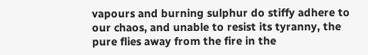vapours and burning sulphur do stiffy adhere to our chaos, and unable to resist its tyranny, the pure flies away from the fire in the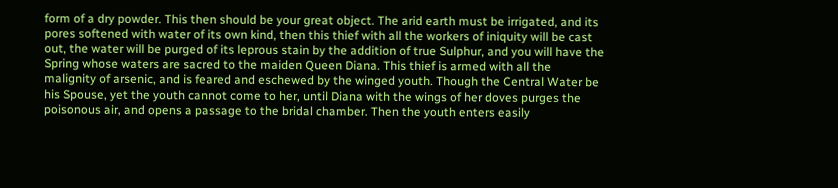form of a dry powder. This then should be your great object. The arid earth must be irrigated, and its pores softened with water of its own kind, then this thief with all the workers of iniquity will be cast out, the water will be purged of its leprous stain by the addition of true Sulphur, and you will have the Spring whose waters are sacred to the maiden Queen Diana. This thief is armed with all the malignity of arsenic, and is feared and eschewed by the winged youth. Though the Central Water be his Spouse, yet the youth cannot come to her, until Diana with the wings of her doves purges the poisonous air, and opens a passage to the bridal chamber. Then the youth enters easily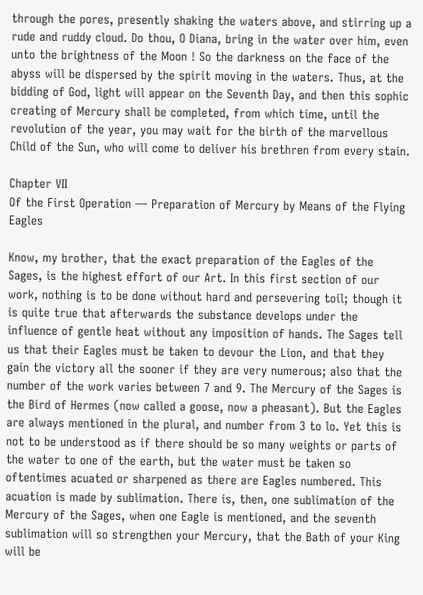through the pores, presently shaking the waters above, and stirring up a rude and ruddy cloud. Do thou, O Diana, bring in the water over him, even unto the brightness of the Moon ! So the darkness on the face of the abyss will be dispersed by the spirit moving in the waters. Thus, at the bidding of God, light will appear on the Seventh Day, and then this sophic creating of Mercury shall be completed, from which time, until the revolution of the year, you may wait for the birth of the marvellous Child of the Sun, who will come to deliver his brethren from every stain.

Chapter VII
Of the First Operation — Preparation of Mercury by Means of the Flying Eagles

Know, my brother, that the exact preparation of the Eagles of the Sages, is the highest effort of our Art. In this first section of our work, nothing is to be done without hard and persevering toil; though it is quite true that afterwards the substance develops under the influence of gentle heat without any imposition of hands. The Sages tell us that their Eagles must be taken to devour the Lion, and that they gain the victory all the sooner if they are very numerous; also that the number of the work varies between 7 and 9. The Mercury of the Sages is the Bird of Hermes (now called a goose, now a pheasant). But the Eagles are always mentioned in the plural, and number from 3 to lo. Yet this is not to be understood as if there should be so many weights or parts of the water to one of the earth, but the water must be taken so oftentimes acuated or sharpened as there are Eagles numbered. This acuation is made by sublimation. There is, then, one sublimation of the Mercury of the Sages, when one Eagle is mentioned, and the seventh sublimation will so strengthen your Mercury, that the Bath of your King will be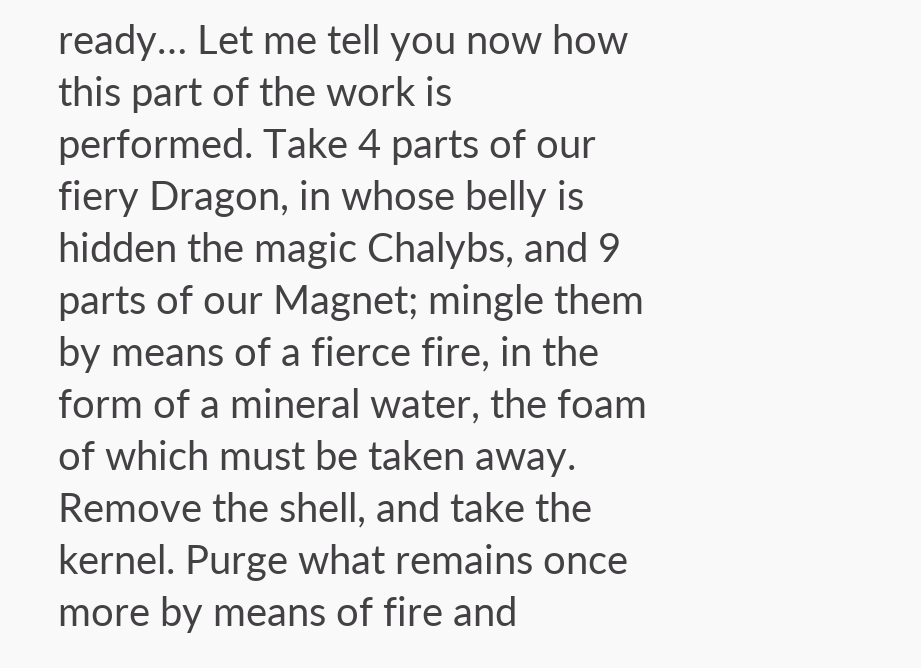ready… Let me tell you now how this part of the work is performed. Take 4 parts of our fiery Dragon, in whose belly is hidden the magic Chalybs, and 9 parts of our Magnet; mingle them by means of a fierce fire, in the form of a mineral water, the foam of which must be taken away. Remove the shell, and take the kernel. Purge what remains once more by means of fire and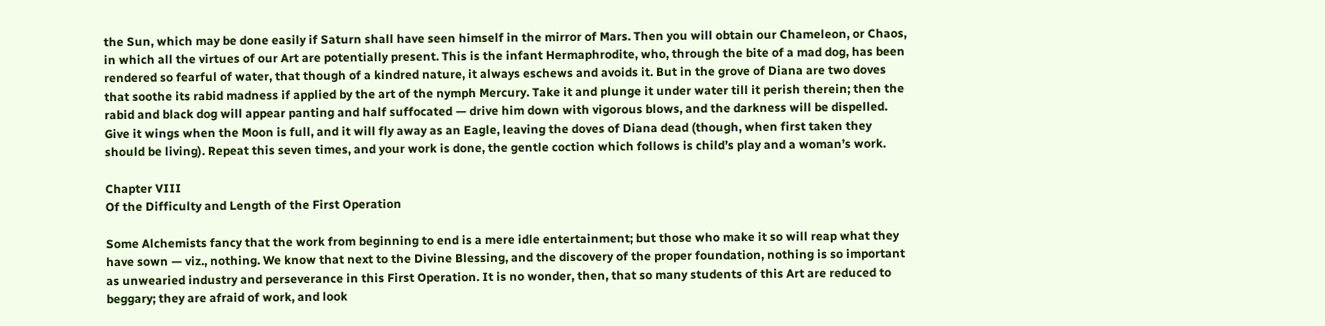the Sun, which may be done easily if Saturn shall have seen himself in the mirror of Mars. Then you will obtain our Chameleon, or Chaos, in which all the virtues of our Art are potentially present. This is the infant Hermaphrodite, who, through the bite of a mad dog, has been rendered so fearful of water, that though of a kindred nature, it always eschews and avoids it. But in the grove of Diana are two doves that soothe its rabid madness if applied by the art of the nymph Mercury. Take it and plunge it under water till it perish therein; then the rabid and black dog will appear panting and half suffocated — drive him down with vigorous blows, and the darkness will be dispelled. Give it wings when the Moon is full, and it will fly away as an Eagle, leaving the doves of Diana dead (though, when first taken they should be living). Repeat this seven times, and your work is done, the gentle coction which follows is child’s play and a woman’s work.

Chapter VIII
Of the Difficulty and Length of the First Operation

Some Alchemists fancy that the work from beginning to end is a mere idle entertainment; but those who make it so will reap what they have sown — viz., nothing. We know that next to the Divine Blessing, and the discovery of the proper foundation, nothing is so important as unwearied industry and perseverance in this First Operation. It is no wonder, then, that so many students of this Art are reduced to beggary; they are afraid of work, and look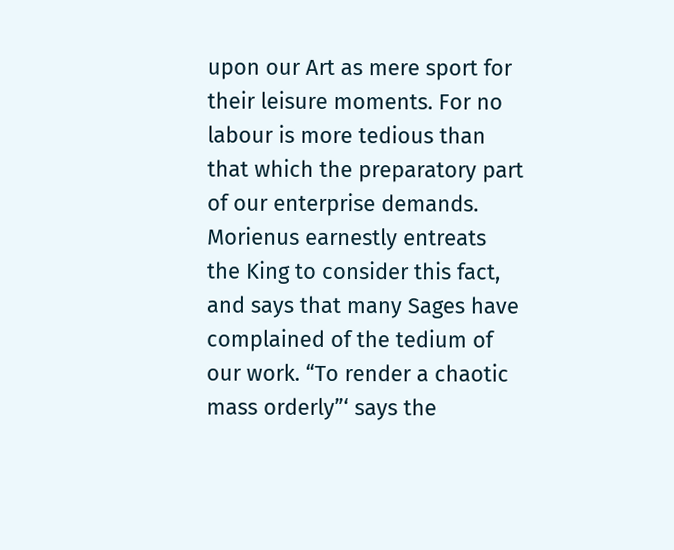upon our Art as mere sport for their leisure moments. For no labour is more tedious than that which the preparatory part of our enterprise demands. Morienus earnestly entreats the King to consider this fact, and says that many Sages have complained of the tedium of our work. “To render a chaotic mass orderly”‘ says the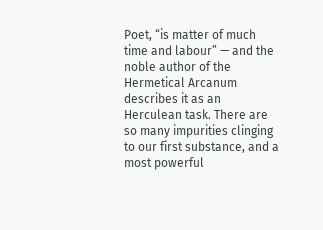Poet, “is matter of much time and labour” — and the noble author of the Hermetical Arcanum describes it as an Herculean task. There are so many impurities clinging to our first substance, and a most powerful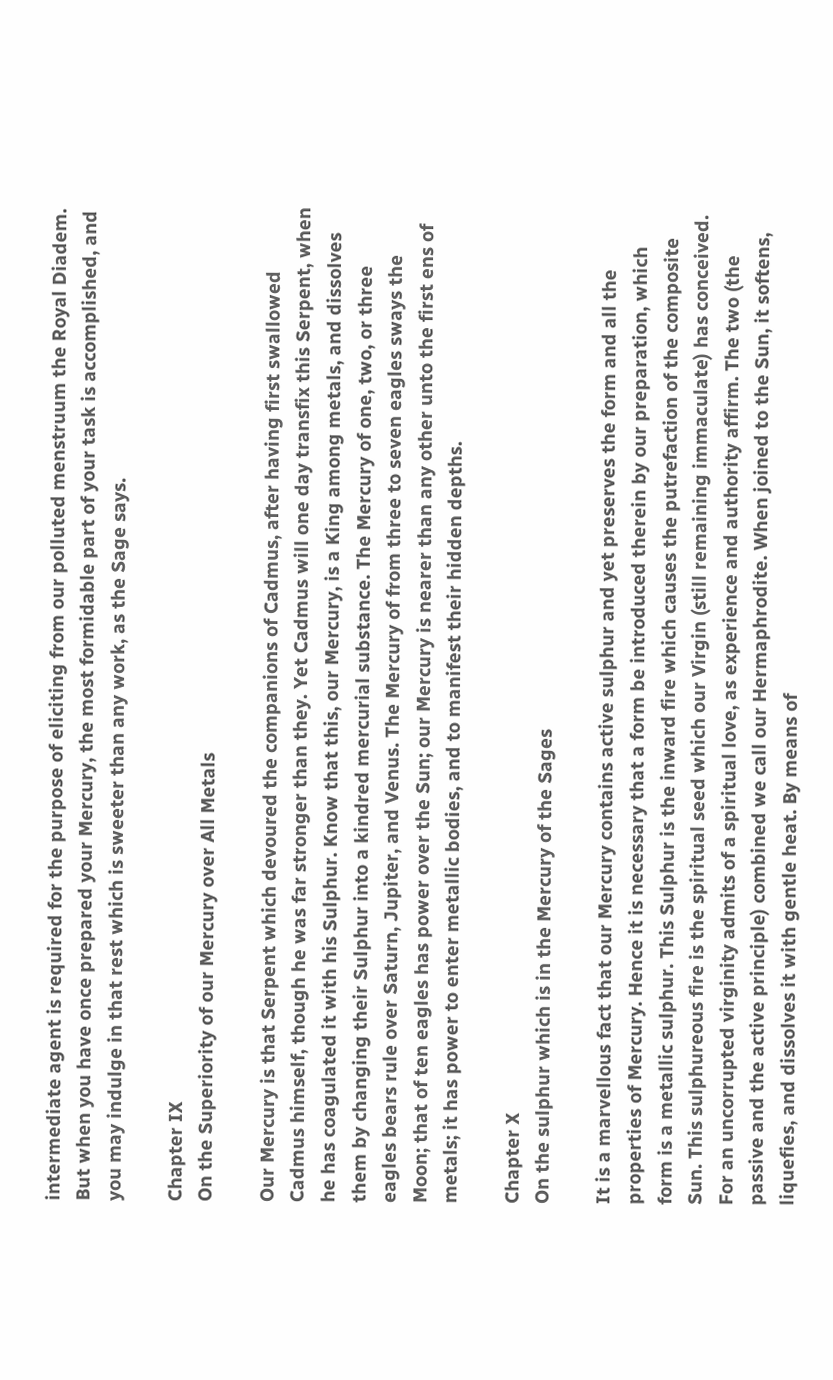intermediate agent is required for the purpose of eliciting from our polluted menstruum the Royal Diadem. But when you have once prepared your Mercury, the most formidable part of your task is accomplished, and you may indulge in that rest which is sweeter than any work, as the Sage says.

Chapter IX
On the Superiority of our Mercury over All Metals

Our Mercury is that Serpent which devoured the companions of Cadmus, after having first swallowed Cadmus himself, though he was far stronger than they. Yet Cadmus will one day transfix this Serpent, when he has coagulated it with his Sulphur. Know that this, our Mercury, is a King among metals, and dissolves them by changing their Sulphur into a kindred mercurial substance. The Mercury of one, two, or three eagles bears rule over Saturn, Jupiter, and Venus. The Mercury of from three to seven eagles sways the Moon; that of ten eagles has power over the Sun; our Mercury is nearer than any other unto the first ens of metals; it has power to enter metallic bodies, and to manifest their hidden depths.

Chapter X
On the sulphur which is in the Mercury of the Sages

It is a marvellous fact that our Mercury contains active sulphur and yet preserves the form and all the properties of Mercury. Hence it is necessary that a form be introduced therein by our preparation, which form is a metallic sulphur. This Sulphur is the inward fire which causes the putrefaction of the composite Sun. This sulphureous fire is the spiritual seed which our Virgin (still remaining immaculate) has conceived. For an uncorrupted virginity admits of a spiritual love, as experience and authority affirm. The two (the passive and the active principle) combined we call our Hermaphrodite. When joined to the Sun, it softens, liquefies, and dissolves it with gentle heat. By means of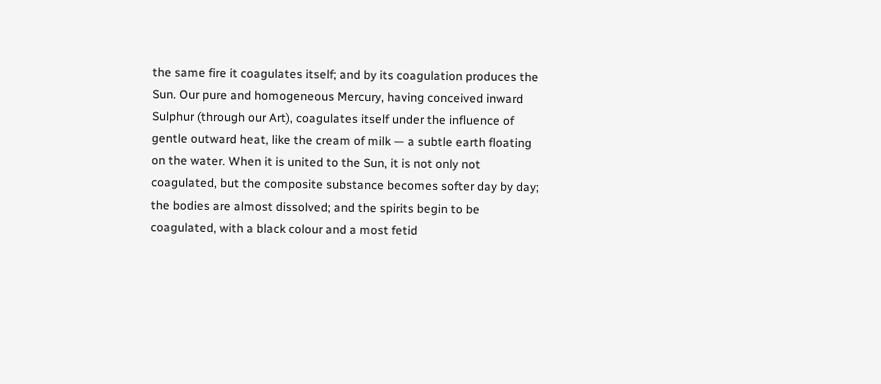the same fire it coagulates itself; and by its coagulation produces the Sun. Our pure and homogeneous Mercury, having conceived inward Sulphur (through our Art), coagulates itself under the influence of gentle outward heat, like the cream of milk — a subtle earth floating on the water. When it is united to the Sun, it is not only not coagulated, but the composite substance becomes softer day by day; the bodies are almost dissolved; and the spirits begin to be coagulated, with a black colour and a most fetid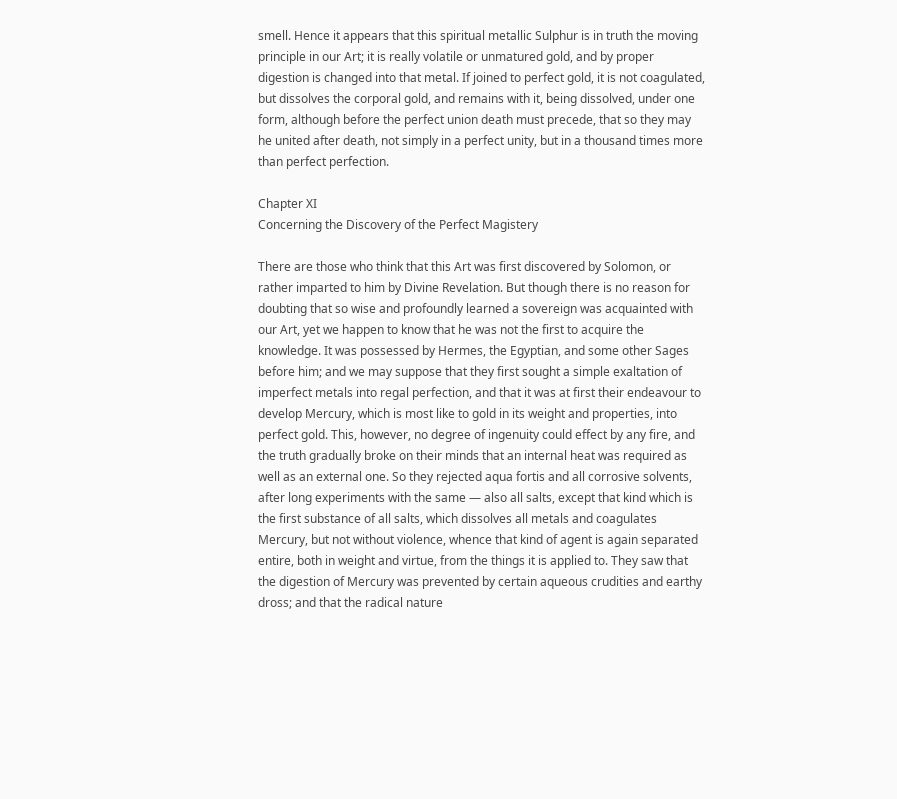smell. Hence it appears that this spiritual metallic Sulphur is in truth the moving principle in our Art; it is really volatile or unmatured gold, and by proper digestion is changed into that metal. If joined to perfect gold, it is not coagulated, but dissolves the corporal gold, and remains with it, being dissolved, under one form, although before the perfect union death must precede, that so they may he united after death, not simply in a perfect unity, but in a thousand times more than perfect perfection.

Chapter XI
Concerning the Discovery of the Perfect Magistery

There are those who think that this Art was first discovered by Solomon, or rather imparted to him by Divine Revelation. But though there is no reason for doubting that so wise and profoundly learned a sovereign was acquainted with our Art, yet we happen to know that he was not the first to acquire the knowledge. It was possessed by Hermes, the Egyptian, and some other Sages before him; and we may suppose that they first sought a simple exaltation of imperfect metals into regal perfection, and that it was at first their endeavour to develop Mercury, which is most like to gold in its weight and properties, into perfect gold. This, however, no degree of ingenuity could effect by any fire, and the truth gradually broke on their minds that an internal heat was required as well as an external one. So they rejected aqua fortis and all corrosive solvents, after long experiments with the same — also all salts, except that kind which is the first substance of all salts, which dissolves all metals and coagulates Mercury, but not without violence, whence that kind of agent is again separated entire, both in weight and virtue, from the things it is applied to. They saw that the digestion of Mercury was prevented by certain aqueous crudities and earthy dross; and that the radical nature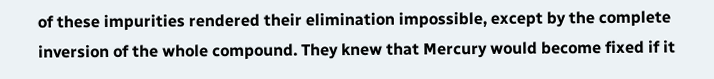of these impurities rendered their elimination impossible, except by the complete inversion of the whole compound. They knew that Mercury would become fixed if it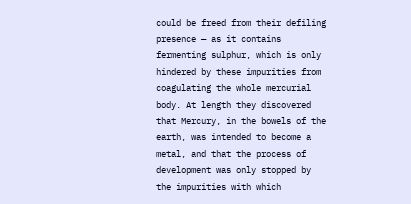could be freed from their defiling presence — as it contains fermenting sulphur, which is only hindered by these impurities from coagulating the whole mercurial body. At length they discovered that Mercury, in the bowels of the earth, was intended to become a metal, and that the process of development was only stopped by the impurities with which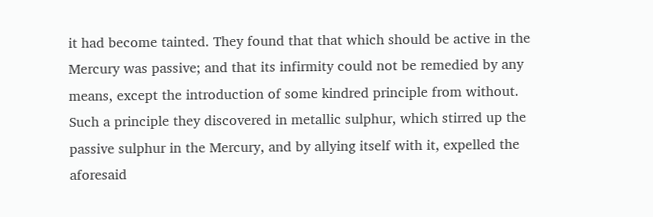it had become tainted. They found that that which should be active in the Mercury was passive; and that its infirmity could not be remedied by any means, except the introduction of some kindred principle from without. Such a principle they discovered in metallic sulphur, which stirred up the passive sulphur in the Mercury, and by allying itself with it, expelled the aforesaid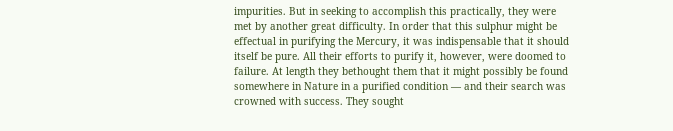impurities. But in seeking to accomplish this practically, they were met by another great difficulty. In order that this sulphur might be effectual in purifying the Mercury, it was indispensable that it should itself be pure. All their efforts to purify it, however, were doomed to failure. At length they bethought them that it might possibly be found somewhere in Nature in a purified condition — and their search was crowned with success. They sought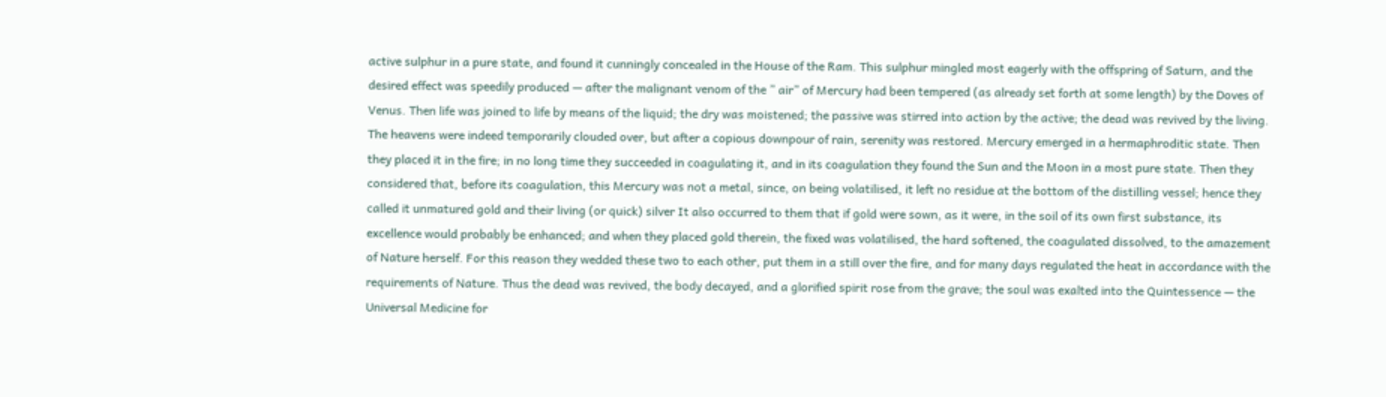active sulphur in a pure state, and found it cunningly concealed in the House of the Ram. This sulphur mingled most eagerly with the offspring of Saturn, and the desired effect was speedily produced — after the malignant venom of the ” air” of Mercury had been tempered (as already set forth at some length) by the Doves of Venus. Then life was joined to life by means of the liquid; the dry was moistened; the passive was stirred into action by the active; the dead was revived by the living. The heavens were indeed temporarily clouded over, but after a copious downpour of rain, serenity was restored. Mercury emerged in a hermaphroditic state. Then they placed it in the fire; in no long time they succeeded in coagulating it, and in its coagulation they found the Sun and the Moon in a most pure state. Then they considered that, before its coagulation, this Mercury was not a metal, since, on being volatilised, it left no residue at the bottom of the distilling vessel; hence they called it unmatured gold and their living (or quick) silver It also occurred to them that if gold were sown, as it were, in the soil of its own first substance, its excellence would probably be enhanced; and when they placed gold therein, the fixed was volatilised, the hard softened, the coagulated dissolved, to the amazement of Nature herself. For this reason they wedded these two to each other, put them in a still over the fire, and for many days regulated the heat in accordance with the requirements of Nature. Thus the dead was revived, the body decayed, and a glorified spirit rose from the grave; the soul was exalted into the Quintessence — the Universal Medicine for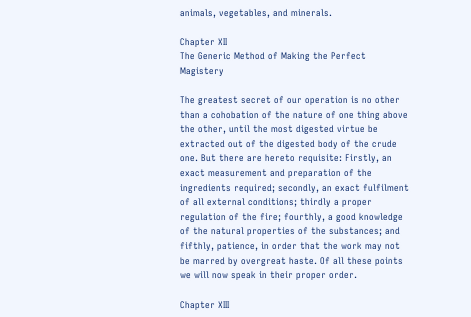animals, vegetables, and minerals.

Chapter XII
The Generic Method of Making the Perfect Magistery

The greatest secret of our operation is no other than a cohobation of the nature of one thing above the other, until the most digested virtue be extracted out of the digested body of the crude one. But there are hereto requisite: Firstly, an exact measurement and preparation of the ingredients required; secondly, an exact fulfilment of all external conditions; thirdly a proper regulation of the fire; fourthly, a good knowledge of the natural properties of the substances; and fifthly, patience, in order that the work may not be marred by overgreat haste. Of all these points we will now speak in their proper order.

Chapter XIII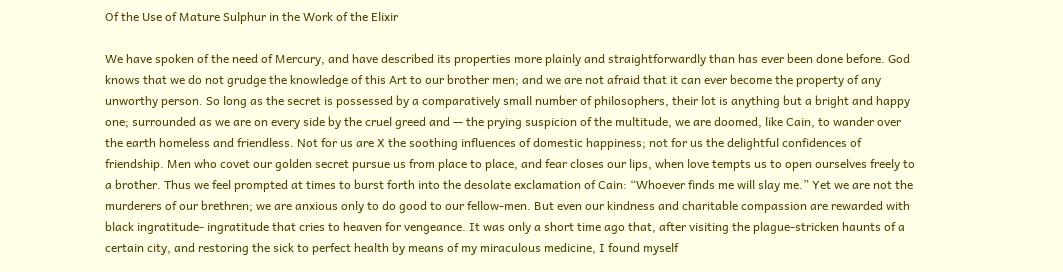Of the Use of Mature Sulphur in the Work of the Elixir

We have spoken of the need of Mercury, and have described its properties more plainly and straightforwardly than has ever been done before. God knows that we do not grudge the knowledge of this Art to our brother men; and we are not afraid that it can ever become the property of any unworthy person. So long as the secret is possessed by a comparatively small number of philosophers, their lot is anything but a bright and happy one; surrounded as we are on every side by the cruel greed and — the prying suspicion of the multitude, we are doomed, like Cain, to wander over the earth homeless and friendless. Not for us are X the soothing influences of domestic happiness; not for us the delightful confidences of friendship. Men who covet our golden secret pursue us from place to place, and fear closes our lips, when love tempts us to open ourselves freely to a brother. Thus we feel prompted at times to burst forth into the desolate exclamation of Cain: “Whoever finds me will slay me.” Yet we are not the murderers of our brethren; we are anxious only to do good to our fellow-men. But even our kindness and charitable compassion are rewarded with black ingratitude- ingratitude that cries to heaven for vengeance. It was only a short time ago that, after visiting the plague-stricken haunts of a certain city, and restoring the sick to perfect health by means of my miraculous medicine, I found myself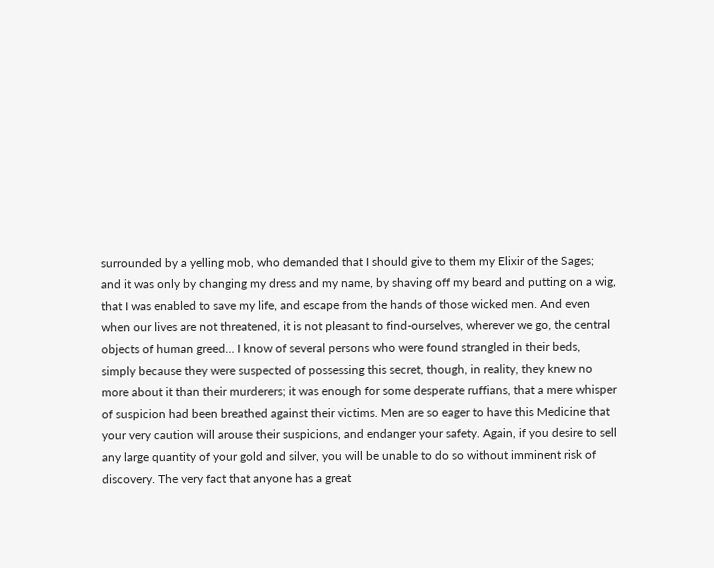surrounded by a yelling mob, who demanded that I should give to them my Elixir of the Sages; and it was only by changing my dress and my name, by shaving off my beard and putting on a wig, that I was enabled to save my life, and escape from the hands of those wicked men. And even when our lives are not threatened, it is not pleasant to find-ourselves, wherever we go, the central objects of human greed… I know of several persons who were found strangled in their beds, simply because they were suspected of possessing this secret, though, in reality, they knew no more about it than their murderers; it was enough for some desperate ruffians, that a mere whisper of suspicion had been breathed against their victims. Men are so eager to have this Medicine that your very caution will arouse their suspicions, and endanger your safety. Again, if you desire to sell any large quantity of your gold and silver, you will be unable to do so without imminent risk of discovery. The very fact that anyone has a great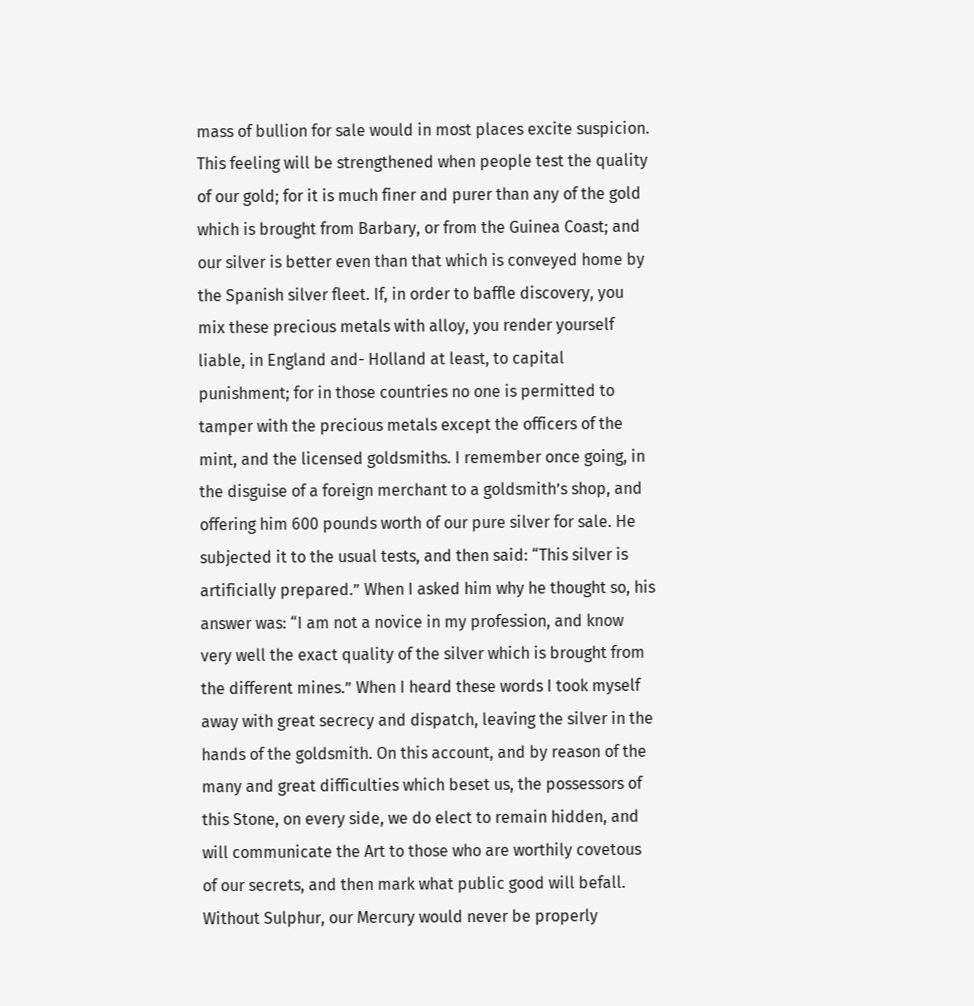mass of bullion for sale would in most places excite suspicion. This feeling will be strengthened when people test the quality of our gold; for it is much finer and purer than any of the gold which is brought from Barbary, or from the Guinea Coast; and our silver is better even than that which is conveyed home by the Spanish silver fleet. If, in order to baffle discovery, you mix these precious metals with alloy, you render yourself liable, in England and- Holland at least, to capital punishment; for in those countries no one is permitted to tamper with the precious metals except the officers of the mint, and the licensed goldsmiths. I remember once going, in the disguise of a foreign merchant to a goldsmith’s shop, and offering him 600 pounds worth of our pure silver for sale. He subjected it to the usual tests, and then said: “This silver is artificially prepared.” When I asked him why he thought so, his answer was: “I am not a novice in my profession, and know very well the exact quality of the silver which is brought from the different mines.” When I heard these words I took myself away with great secrecy and dispatch, leaving the silver in the hands of the goldsmith. On this account, and by reason of the many and great difficulties which beset us, the possessors of this Stone, on every side, we do elect to remain hidden, and will communicate the Art to those who are worthily covetous of our secrets, and then mark what public good will befall. Without Sulphur, our Mercury would never be properly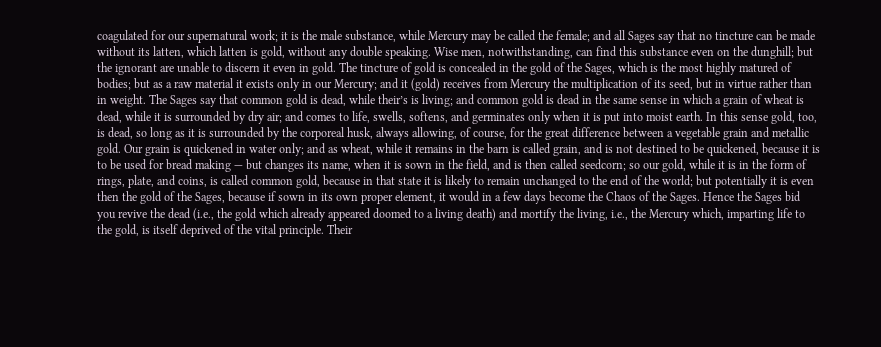coagulated for our supernatural work; it is the male substance, while Mercury may be called the female; and all Sages say that no tincture can be made without its latten, which latten is gold, without any double speaking. Wise men, notwithstanding, can find this substance even on the dunghill; but the ignorant are unable to discern it even in gold. The tincture of gold is concealed in the gold of the Sages, which is the most highly matured of bodies; but as a raw material it exists only in our Mercury; and it (gold) receives from Mercury the multiplication of its seed, but in virtue rather than in weight. The Sages say that common gold is dead, while their’s is living; and common gold is dead in the same sense in which a grain of wheat is dead, while it is surrounded by dry air; and comes to life, swells, softens, and germinates only when it is put into moist earth. In this sense gold, too, is dead, so long as it is surrounded by the corporeal husk, always allowing, of course, for the great difference between a vegetable grain and metallic gold. Our grain is quickened in water only; and as wheat, while it remains in the barn is called grain, and is not destined to be quickened, because it is to be used for bread making — but changes its name, when it is sown in the field, and is then called seedcorn; so our gold, while it is in the form of rings, plate, and coins, is called common gold, because in that state it is likely to remain unchanged to the end of the world; but potentially it is even then the gold of the Sages, because if sown in its own proper element, it would in a few days become the Chaos of the Sages. Hence the Sages bid you revive the dead (i.e., the gold which already appeared doomed to a living death) and mortify the living, i.e., the Mercury which, imparting life to the gold, is itself deprived of the vital principle. Their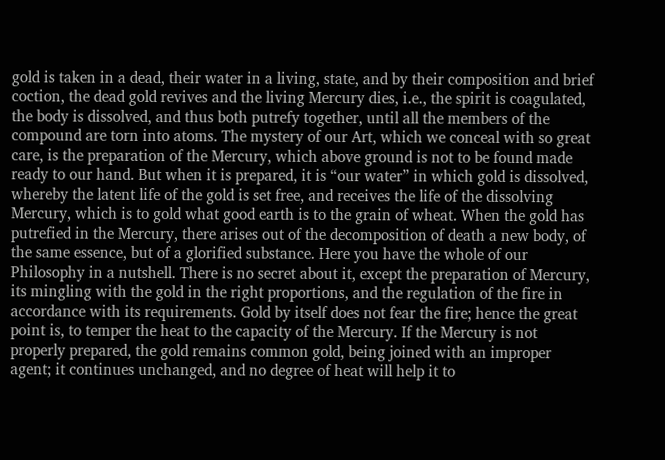gold is taken in a dead, their water in a living, state, and by their composition and brief coction, the dead gold revives and the living Mercury dies, i.e., the spirit is coagulated, the body is dissolved, and thus both putrefy together, until all the members of the compound are torn into atoms. The mystery of our Art, which we conceal with so great care, is the preparation of the Mercury, which above ground is not to be found made ready to our hand. But when it is prepared, it is “our water” in which gold is dissolved, whereby the latent life of the gold is set free, and receives the life of the dissolving Mercury, which is to gold what good earth is to the grain of wheat. When the gold has putrefied in the Mercury, there arises out of the decomposition of death a new body, of the same essence, but of a glorified substance. Here you have the whole of our Philosophy in a nutshell. There is no secret about it, except the preparation of Mercury, its mingling with the gold in the right proportions, and the regulation of the fire in accordance with its requirements. Gold by itself does not fear the fire; hence the great point is, to temper the heat to the capacity of the Mercury. If the Mercury is not properly prepared, the gold remains common gold, being joined with an improper agent; it continues unchanged, and no degree of heat will help it to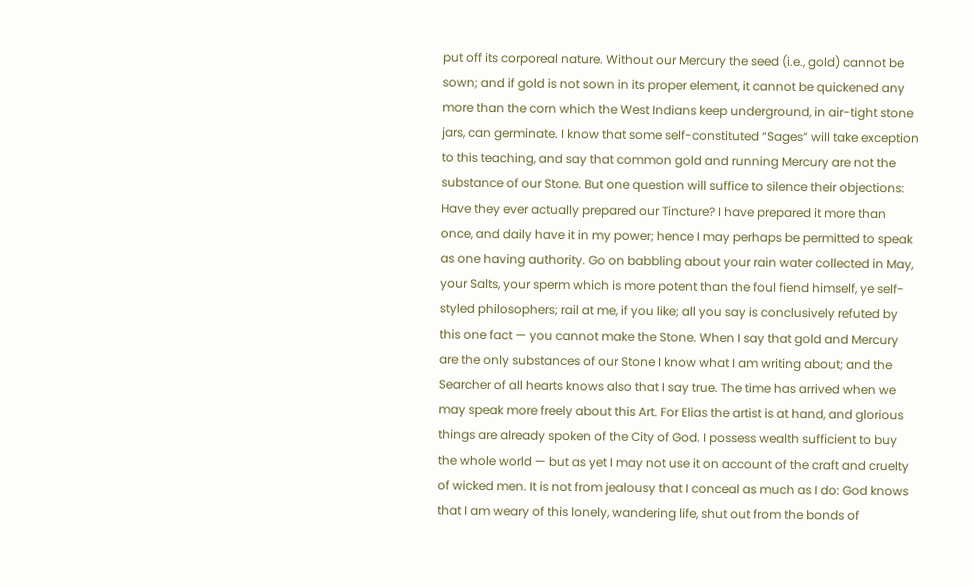put off its corporeal nature. Without our Mercury the seed (i.e., gold) cannot be sown; and if gold is not sown in its proper element, it cannot be quickened any more than the corn which the West Indians keep underground, in air-tight stone jars, can germinate. I know that some self-constituted “Sages” will take exception to this teaching, and say that common gold and running Mercury are not the substance of our Stone. But one question will suffice to silence their objections: Have they ever actually prepared our Tincture? I have prepared it more than once, and daily have it in my power; hence I may perhaps be permitted to speak as one having authority. Go on babbling about your rain water collected in May, your Salts, your sperm which is more potent than the foul fiend himself, ye self-styled philosophers; rail at me, if you like; all you say is conclusively refuted by this one fact — you cannot make the Stone. When I say that gold and Mercury are the only substances of our Stone I know what I am writing about; and the Searcher of all hearts knows also that I say true. The time has arrived when we may speak more freely about this Art. For Elias the artist is at hand, and glorious things are already spoken of the City of God. I possess wealth sufficient to buy the whole world — but as yet I may not use it on account of the craft and cruelty of wicked men. It is not from jealousy that I conceal as much as I do: God knows that I am weary of this lonely, wandering life, shut out from the bonds of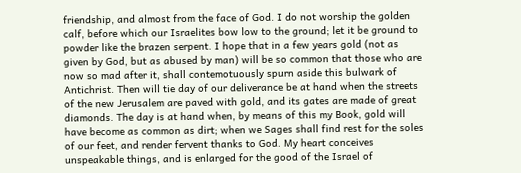friendship, and almost from the face of God. I do not worship the golden calf, before which our Israelites bow low to the ground; let it be ground to powder like the brazen serpent. I hope that in a few years gold (not as given by God, but as abused by man) will be so common that those who are now so mad after it, shall contemotuously spurn aside this bulwark of Antichrist. Then will tie day of our deliverance be at hand when the streets of the new Jerusalem are paved with gold, and its gates are made of great diamonds. The day is at hand when, by means of this my Book, gold will have become as common as dirt; when we Sages shall find rest for the soles of our feet, and render fervent thanks to God. My heart conceives unspeakable things, and is enlarged for the good of the Israel of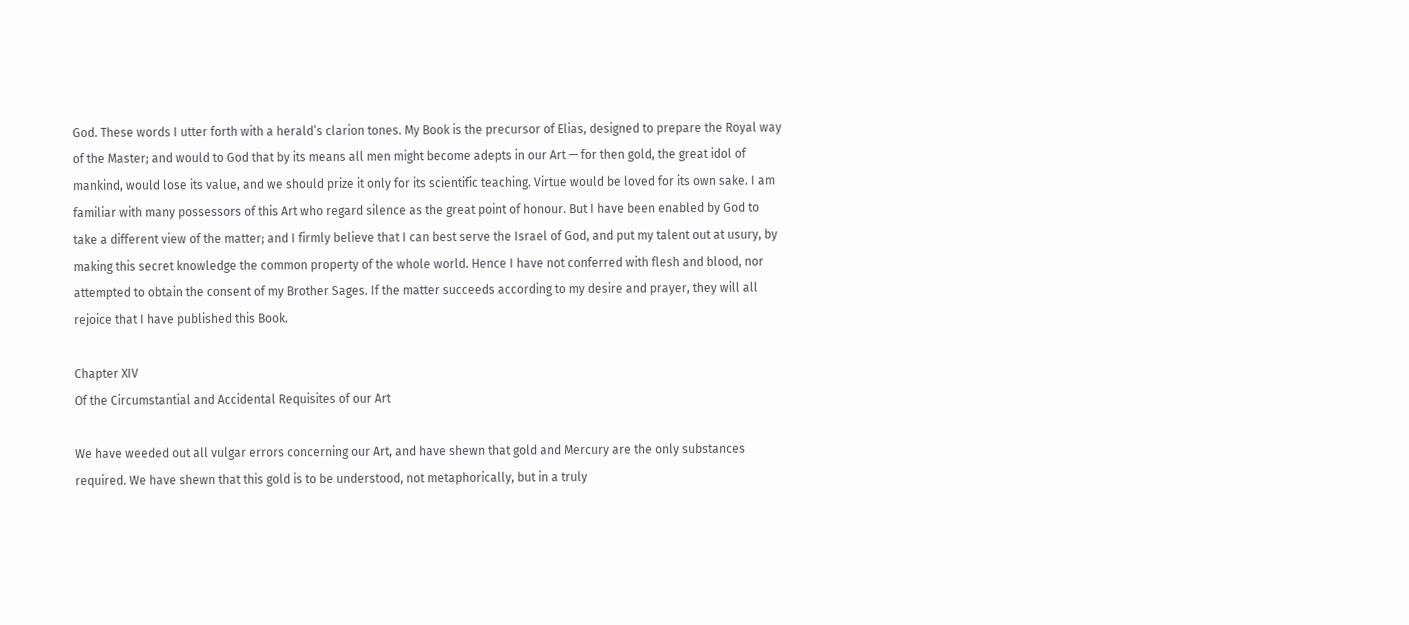God. These words I utter forth with a herald’s clarion tones. My Book is the precursor of Elias, designed to prepare the Royal way of the Master; and would to God that by its means all men might become adepts in our Art — for then gold, the great idol of mankind, would lose its value, and we should prize it only for its scientific teaching. Virtue would be loved for its own sake. I am familiar with many possessors of this Art who regard silence as the great point of honour. But I have been enabled by God to take a different view of the matter; and I firmly believe that I can best serve the Israel of God, and put my talent out at usury, by making this secret knowledge the common property of the whole world. Hence I have not conferred with flesh and blood, nor attempted to obtain the consent of my Brother Sages. If the matter succeeds according to my desire and prayer, they will all rejoice that I have published this Book.

Chapter XIV
Of the Circumstantial and Accidental Requisites of our Art

We have weeded out all vulgar errors concerning our Art, and have shewn that gold and Mercury are the only substances required. We have shewn that this gold is to be understood, not metaphorically, but in a truly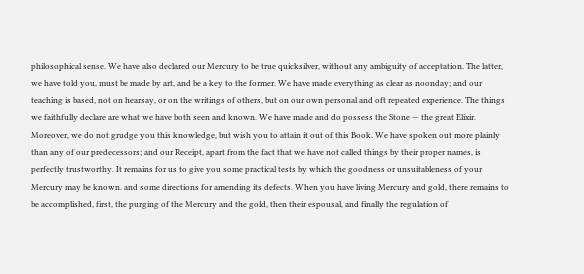philosophical sense. We have also declared our Mercury to be true quicksilver, without any ambiguity of acceptation. The latter, we have told you, must be made by art, and be a key to the former. We have made everything as clear as noonday; and our teaching is based, not on hearsay, or on the writings of others, but on our own personal and oft repeated experience. The things we faithfully declare are what we have both seen and known. We have made and do possess the Stone — the great Elixir. Moreover, we do not grudge you this knowledge, but wish you to attain it out of this Book. We have spoken out more plainly than any of our predecessors; and our Receipt, apart from the fact that we have not called things by their proper names, is perfectly trustworthy. It remains for us to give you some practical tests by which the goodness or unsuitableness of your Mercury may be known. and some directions for amending its defects. When you have living Mercury and gold, there remains to be accomplished, first, the purging of the Mercury and the gold, then their espousal, and finally the regulation of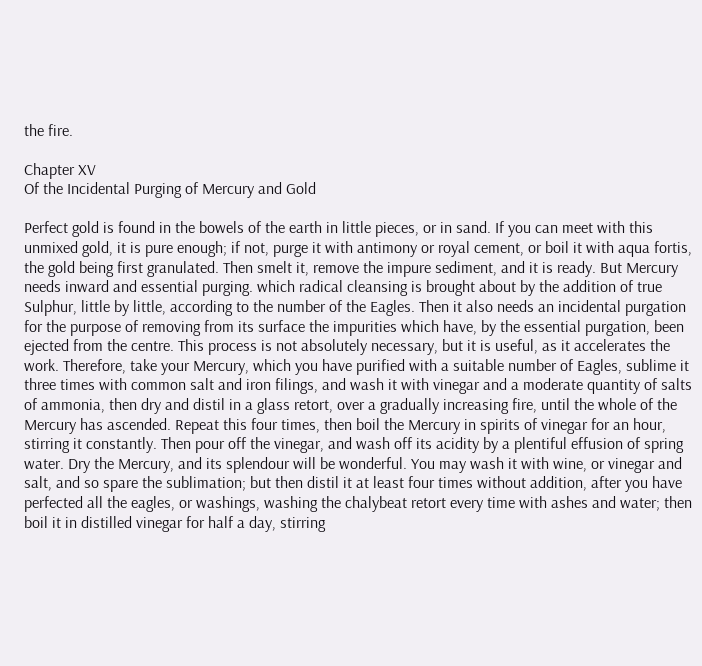the fire.

Chapter XV
Of the Incidental Purging of Mercury and Gold

Perfect gold is found in the bowels of the earth in little pieces, or in sand. If you can meet with this unmixed gold, it is pure enough; if not, purge it with antimony or royal cement, or boil it with aqua fortis, the gold being first granulated. Then smelt it, remove the impure sediment, and it is ready. But Mercury needs inward and essential purging. which radical cleansing is brought about by the addition of true Sulphur, little by little, according to the number of the Eagles. Then it also needs an incidental purgation for the purpose of removing from its surface the impurities which have, by the essential purgation, been ejected from the centre. This process is not absolutely necessary, but it is useful, as it accelerates the work. Therefore, take your Mercury, which you have purified with a suitable number of Eagles, sublime it three times with common salt and iron filings, and wash it with vinegar and a moderate quantity of salts of ammonia, then dry and distil in a glass retort, over a gradually increasing fire, until the whole of the Mercury has ascended. Repeat this four times, then boil the Mercury in spirits of vinegar for an hour, stirring it constantly. Then pour off the vinegar, and wash off its acidity by a plentiful effusion of spring water. Dry the Mercury, and its splendour will be wonderful. You may wash it with wine, or vinegar and salt, and so spare the sublimation; but then distil it at least four times without addition, after you have perfected all the eagles, or washings, washing the chalybeat retort every time with ashes and water; then boil it in distilled vinegar for half a day, stirring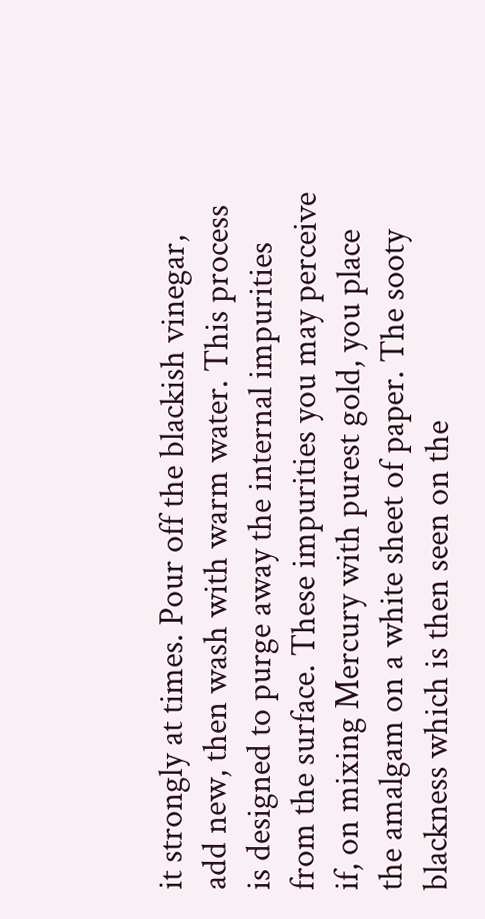it strongly at times. Pour off the blackish vinegar, add new, then wash with warm water. This process is designed to purge away the internal impurities from the surface. These impurities you may perceive if, on mixing Mercury with purest gold, you place the amalgam on a white sheet of paper. The sooty blackness which is then seen on the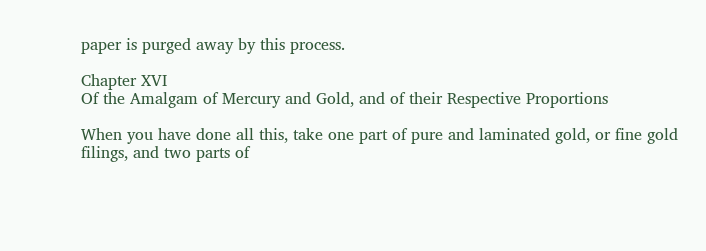paper is purged away by this process.

Chapter XVI
Of the Amalgam of Mercury and Gold, and of their Respective Proportions

When you have done all this, take one part of pure and laminated gold, or fine gold filings, and two parts of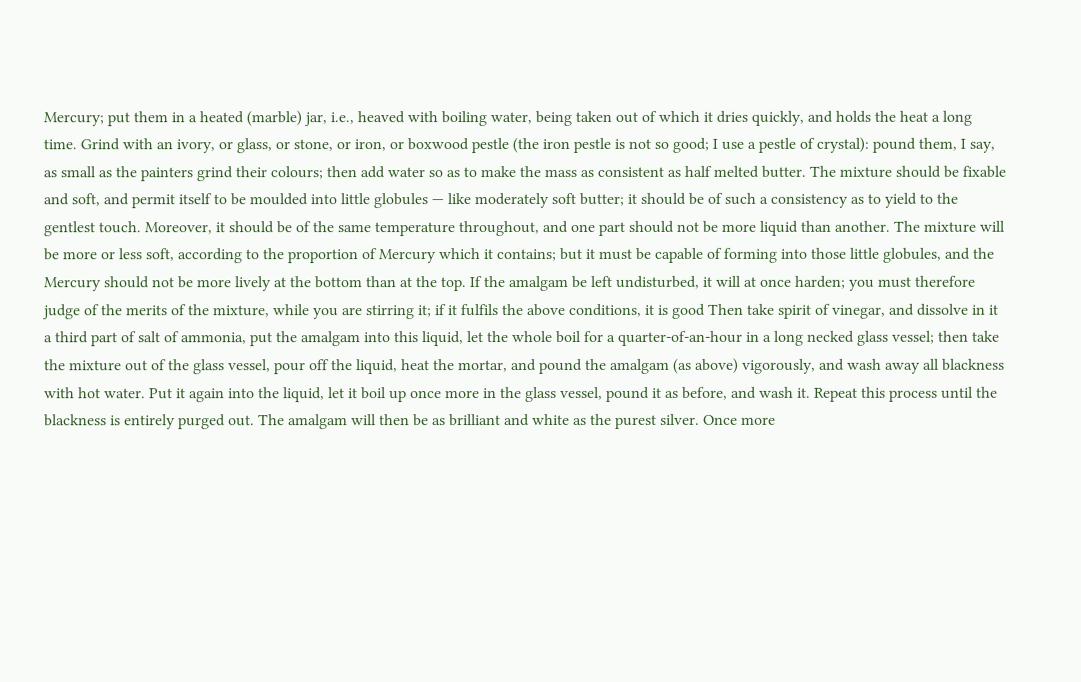Mercury; put them in a heated (marble) jar, i.e., heaved with boiling water, being taken out of which it dries quickly, and holds the heat a long time. Grind with an ivory, or glass, or stone, or iron, or boxwood pestle (the iron pestle is not so good; I use a pestle of crystal): pound them, I say, as small as the painters grind their colours; then add water so as to make the mass as consistent as half melted butter. The mixture should be fixable and soft, and permit itself to be moulded into little globules — like moderately soft butter; it should be of such a consistency as to yield to the gentlest touch. Moreover, it should be of the same temperature throughout, and one part should not be more liquid than another. The mixture will be more or less soft, according to the proportion of Mercury which it contains; but it must be capable of forming into those little globules, and the Mercury should not be more lively at the bottom than at the top. If the amalgam be left undisturbed, it will at once harden; you must therefore judge of the merits of the mixture, while you are stirring it; if it fulfils the above conditions, it is good Then take spirit of vinegar, and dissolve in it a third part of salt of ammonia, put the amalgam into this liquid, let the whole boil for a quarter-of-an-hour in a long necked glass vessel; then take the mixture out of the glass vessel, pour off the liquid, heat the mortar, and pound the amalgam (as above) vigorously, and wash away all blackness with hot water. Put it again into the liquid, let it boil up once more in the glass vessel, pound it as before, and wash it. Repeat this process until the blackness is entirely purged out. The amalgam will then be as brilliant and white as the purest silver. Once more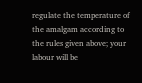regulate the temperature of the amalgam according to the rules given above; your labour will be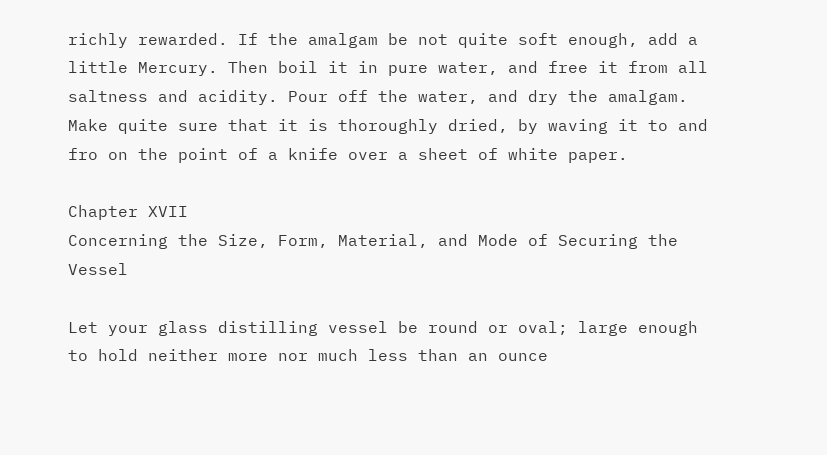richly rewarded. If the amalgam be not quite soft enough, add a little Mercury. Then boil it in pure water, and free it from all saltness and acidity. Pour off the water, and dry the amalgam. Make quite sure that it is thoroughly dried, by waving it to and fro on the point of a knife over a sheet of white paper.

Chapter XVII
Concerning the Size, Form, Material, and Mode of Securing the Vessel

Let your glass distilling vessel be round or oval; large enough to hold neither more nor much less than an ounce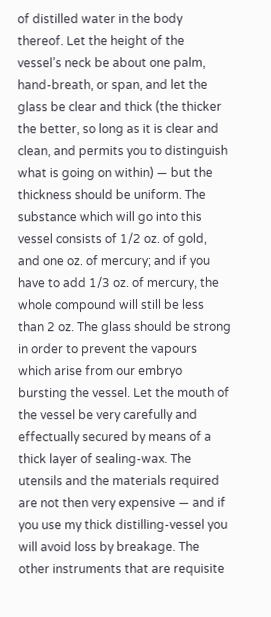of distilled water in the body thereof. Let the height of the vessel’s neck be about one palm, hand-breath, or span, and let the glass be clear and thick (the thicker the better, so long as it is clear and clean, and permits you to distinguish what is going on within) — but the thickness should be uniform. The substance which will go into this vessel consists of 1/2 oz. of gold, and one oz. of mercury; and if you have to add 1/3 oz. of mercury, the whole compound will still be less than 2 oz. The glass should be strong in order to prevent the vapours which arise from our embryo bursting the vessel. Let the mouth of the vessel be very carefully and effectually secured by means of a thick layer of sealing-wax. The utensils and the materials required are not then very expensive — and if you use my thick distilling-vessel you will avoid loss by breakage. The other instruments that are requisite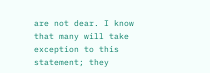are not dear. I know that many will take exception to this statement; they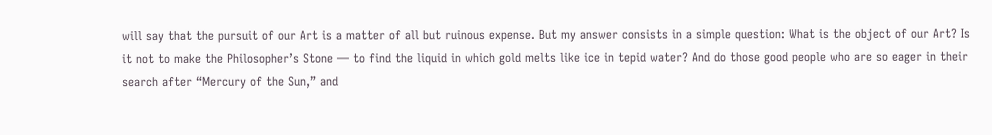will say that the pursuit of our Art is a matter of all but ruinous expense. But my answer consists in a simple question: What is the object of our Art? Is it not to make the Philosopher’s Stone — to find the liquid in which gold melts like ice in tepid water? And do those good people who are so eager in their search after “Mercury of the Sun,” and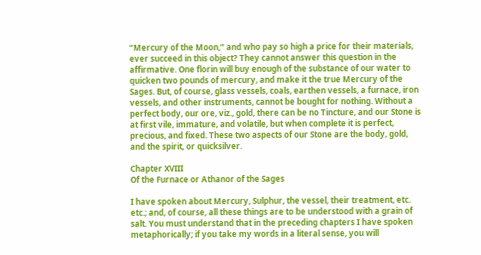“Mercury of the Moon,” and who pay so high a price for their materials, ever succeed in this object? They cannot answer this question in the affirmative. One florin will buy enough of the substance of our water to quicken two pounds of mercury, and make it the true Mercury of the Sages. But, of course, glass vessels, coals, earthen vessels, a furnace, iron vessels, and other instruments, cannot be bought for nothing. Without a perfect body, our ore, viz., gold, there can be no Tincture, and our Stone is at first vile, immature, and volatile, but when complete it is perfect, precious, and fixed. These two aspects of our Stone are the body, gold, and the spirit, or quicksilver.

Chapter XVIII
Of the Furnace or Athanor of the Sages

I have spoken about Mercury, Sulphur, the vessel, their treatment, etc. etc.; and, of course, all these things are to be understood with a grain of salt. You must understand that in the preceding chapters I have spoken metaphorically; if you take my words in a literal sense, you will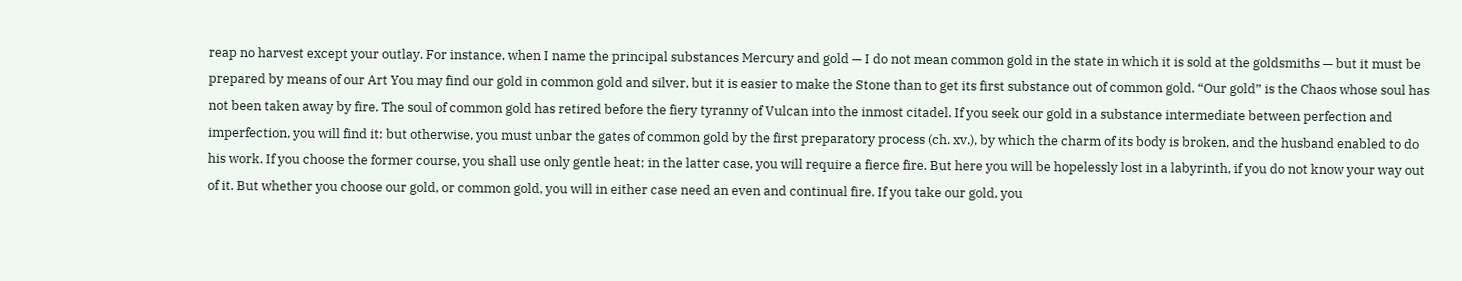reap no harvest except your outlay. For instance, when I name the principal substances Mercury and gold — I do not mean common gold in the state in which it is sold at the goldsmiths — but it must be prepared by means of our Art You may find our gold in common gold and silver, but it is easier to make the Stone than to get its first substance out of common gold. “Our gold” is the Chaos whose soul has not been taken away by fire. The soul of common gold has retired before the fiery tyranny of Vulcan into the inmost citadel. If you seek our gold in a substance intermediate between perfection and imperfection, you will find it: but otherwise, you must unbar the gates of common gold by the first preparatory process (ch. xv.), by which the charm of its body is broken, and the husband enabled to do his work. If you choose the former course, you shall use only gentle heat; in the latter case, you will require a fierce fire. But here you will be hopelessly lost in a labyrinth, if you do not know your way out of it. But whether you choose our gold, or common gold, you will in either case need an even and continual fire. If you take our gold, you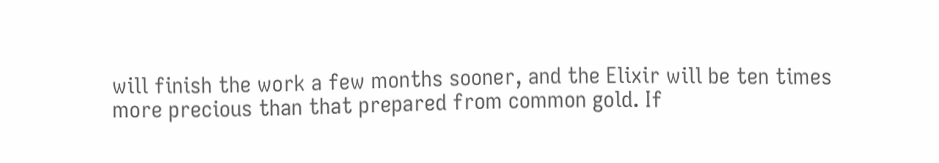will finish the work a few months sooner, and the Elixir will be ten times more precious than that prepared from common gold. If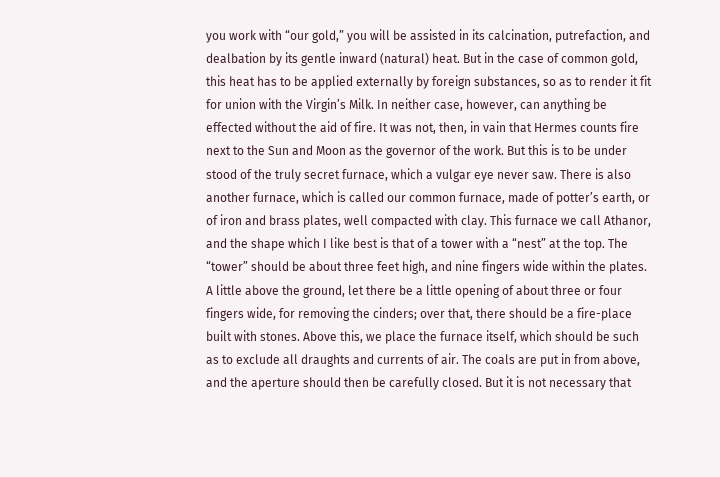you work with “our gold,” you will be assisted in its calcination, putrefaction, and dealbation by its gentle inward (natural) heat. But in the case of common gold, this heat has to be applied externally by foreign substances, so as to render it fit for union with the Virgin’s Milk. In neither case, however, can anything be effected without the aid of fire. It was not, then, in vain that Hermes counts fire next to the Sun and Moon as the governor of the work. But this is to be under stood of the truly secret furnace, which a vulgar eye never saw. There is also another furnace, which is called our common furnace, made of potter’s earth, or of iron and brass plates, well compacted with clay. This furnace we call Athanor, and the shape which I like best is that of a tower with a “nest” at the top. The “tower” should be about three feet high, and nine fingers wide within the plates. A little above the ground, let there be a little opening of about three or four fingers wide, for removing the cinders; over that, there should be a fire-place built with stones. Above this, we place the furnace itself, which should be such as to exclude all draughts and currents of air. The coals are put in from above, and the aperture should then be carefully closed. But it is not necessary that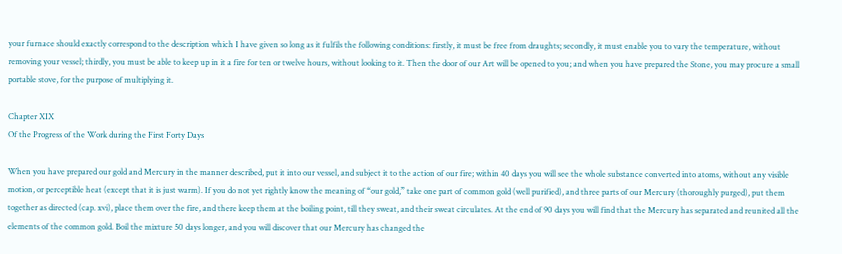your furnace should exactly correspond to the description which I have given so long as it fulfils the following conditions: firstly, it must be free from draughts; secondly, it must enable you to vary the temperature, without removing your vessel; thirdly, you must be able to keep up in it a fire for ten or twelve hours, without looking to it. Then the door of our Art will be opened to you; and when you have prepared the Stone, you may procure a small portable stove, for the purpose of multiplying it.

Chapter XIX
Of the Progress of the Work during the First Forty Days

When you have prepared our gold and Mercury in the manner described, put it into our vessel, and subject it to the action of our fire; within 40 days you will see the whole substance converted into atoms, without any visible motion, or perceptible heat (except that it is just warm). If you do not yet rightly know the meaning of “our gold,” take one part of common gold (well purified), and three parts of our Mercury (thoroughly purged), put them together as directed (cap. xvi), place them over the fire, and there keep them at the boiling point, till they sweat, and their sweat circulates. At the end of 90 days you will find that the Mercury has separated and reunited all the elements of the common gold. Boil the mixture 50 days longer, and you will discover that our Mercury has changed the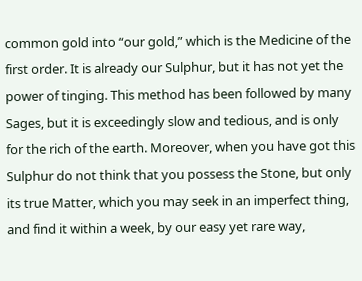common gold into “our gold,” which is the Medicine of the first order. It is already our Sulphur, but it has not yet the power of tinging. This method has been followed by many Sages, but it is exceedingly slow and tedious, and is only for the rich of the earth. Moreover, when you have got this Sulphur do not think that you possess the Stone, but only its true Matter, which you may seek in an imperfect thing, and find it within a week, by our easy yet rare way,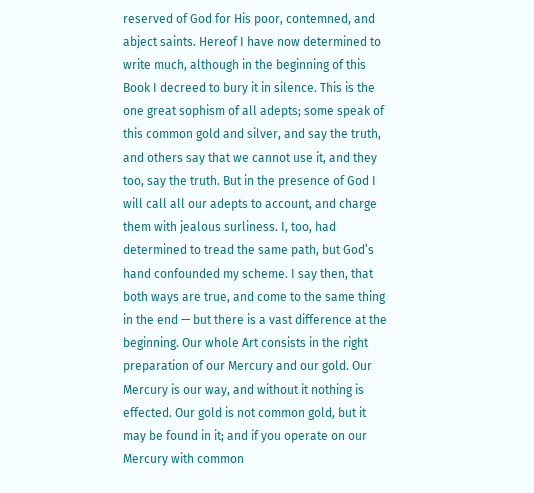reserved of God for His poor, contemned, and abject saints. Hereof I have now determined to write much, although in the beginning of this Book I decreed to bury it in silence. This is the one great sophism of all adepts; some speak of this common gold and silver, and say the truth, and others say that we cannot use it, and they too, say the truth. But in the presence of God I will call all our adepts to account, and charge them with jealous surliness. I, too, had determined to tread the same path, but God’s hand confounded my scheme. I say then, that both ways are true, and come to the same thing in the end — but there is a vast difference at the beginning. Our whole Art consists in the right preparation of our Mercury and our gold. Our Mercury is our way, and without it nothing is effected. Our gold is not common gold, but it may be found in it; and if you operate on our Mercury with common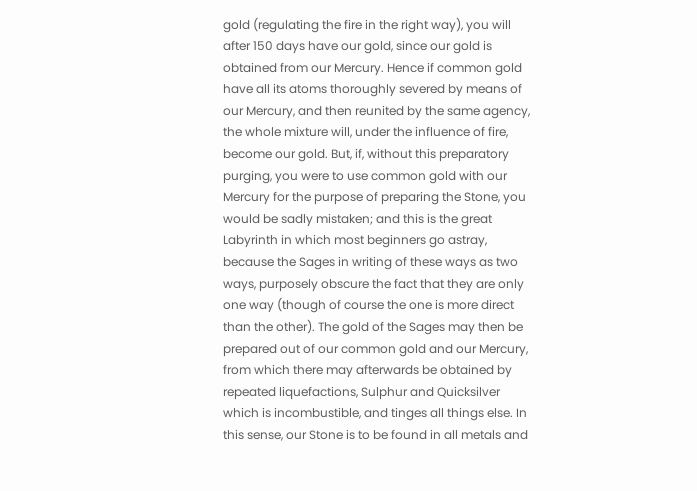gold (regulating the fire in the right way), you will after 150 days have our gold, since our gold is obtained from our Mercury. Hence if common gold have all its atoms thoroughly severed by means of our Mercury, and then reunited by the same agency, the whole mixture will, under the influence of fire, become our gold. But, if, without this preparatory purging, you were to use common gold with our Mercury for the purpose of preparing the Stone, you would be sadly mistaken; and this is the great Labyrinth in which most beginners go astray, because the Sages in writing of these ways as two ways, purposely obscure the fact that they are only one way (though of course the one is more direct than the other). The gold of the Sages may then be prepared out of our common gold and our Mercury, from which there may afterwards be obtained by repeated liquefactions, Sulphur and Quicksilver which is incombustible, and tinges all things else. In this sense, our Stone is to be found in all metals and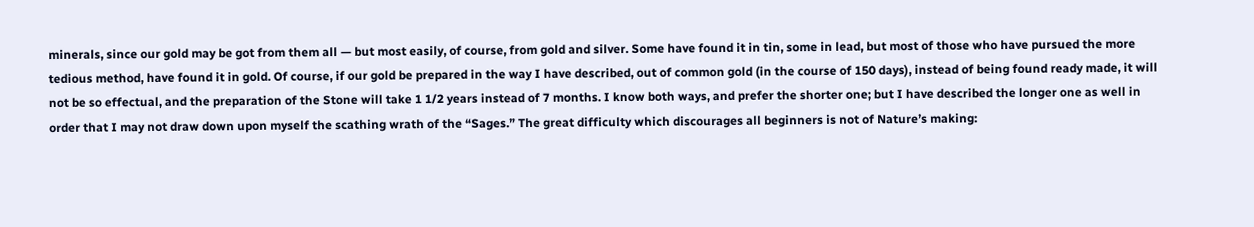minerals, since our gold may be got from them all — but most easily, of course, from gold and silver. Some have found it in tin, some in lead, but most of those who have pursued the more tedious method, have found it in gold. Of course, if our gold be prepared in the way I have described, out of common gold (in the course of 150 days), instead of being found ready made, it will not be so effectual, and the preparation of the Stone will take 1 1/2 years instead of 7 months. I know both ways, and prefer the shorter one; but I have described the longer one as well in order that I may not draw down upon myself the scathing wrath of the “Sages.” The great difficulty which discourages all beginners is not of Nature’s making: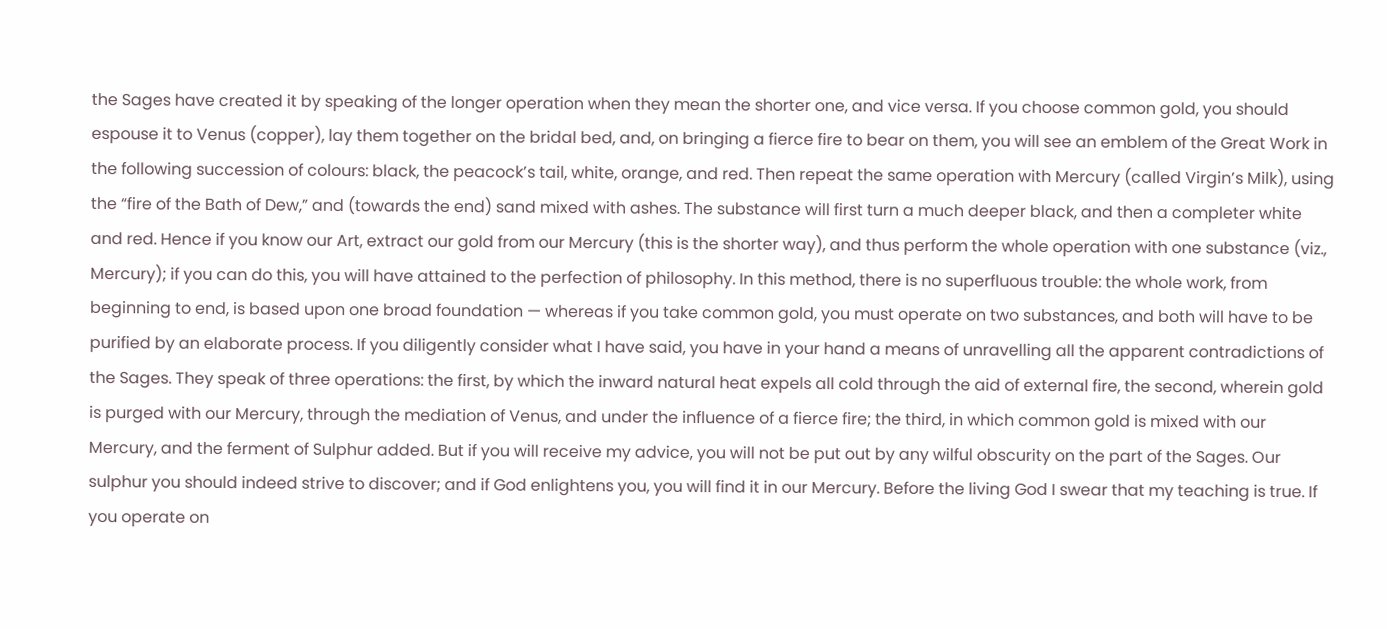the Sages have created it by speaking of the longer operation when they mean the shorter one, and vice versa. If you choose common gold, you should espouse it to Venus (copper), lay them together on the bridal bed, and, on bringing a fierce fire to bear on them, you will see an emblem of the Great Work in the following succession of colours: black, the peacock’s tail, white, orange, and red. Then repeat the same operation with Mercury (called Virgin’s Milk), using the “fire of the Bath of Dew,” and (towards the end) sand mixed with ashes. The substance will first turn a much deeper black, and then a completer white and red. Hence if you know our Art, extract our gold from our Mercury (this is the shorter way), and thus perform the whole operation with one substance (viz., Mercury); if you can do this, you will have attained to the perfection of philosophy. In this method, there is no superfluous trouble: the whole work, from beginning to end, is based upon one broad foundation — whereas if you take common gold, you must operate on two substances, and both will have to be purified by an elaborate process. If you diligently consider what I have said, you have in your hand a means of unravelling all the apparent contradictions of the Sages. They speak of three operations: the first, by which the inward natural heat expels all cold through the aid of external fire, the second, wherein gold is purged with our Mercury, through the mediation of Venus, and under the influence of a fierce fire; the third, in which common gold is mixed with our Mercury, and the ferment of Sulphur added. But if you will receive my advice, you will not be put out by any wilful obscurity on the part of the Sages. Our sulphur you should indeed strive to discover; and if God enlightens you, you will find it in our Mercury. Before the living God I swear that my teaching is true. If you operate on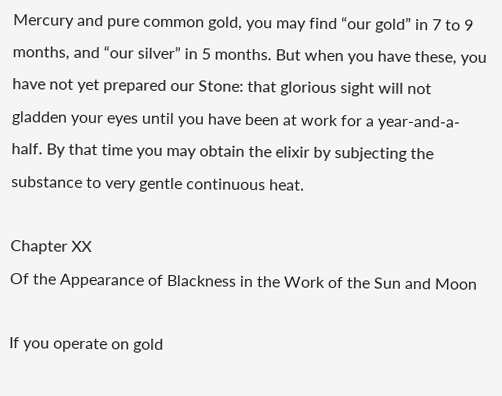Mercury and pure common gold, you may find “our gold” in 7 to 9 months, and “our silver” in 5 months. But when you have these, you have not yet prepared our Stone: that glorious sight will not gladden your eyes until you have been at work for a year-and-a-half. By that time you may obtain the elixir by subjecting the substance to very gentle continuous heat.

Chapter XX
Of the Appearance of Blackness in the Work of the Sun and Moon

If you operate on gold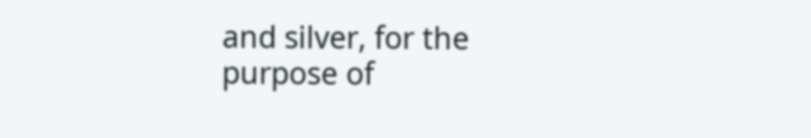and silver, for the purpose of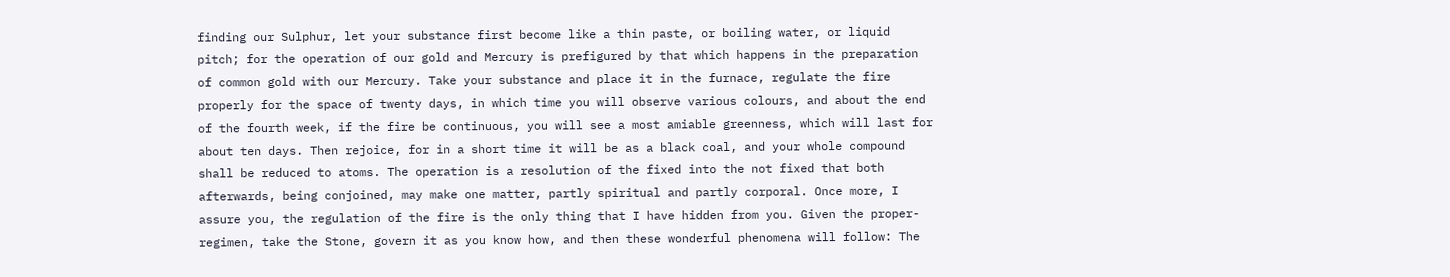finding our Sulphur, let your substance first become like a thin paste, or boiling water, or liquid pitch; for the operation of our gold and Mercury is prefigured by that which happens in the preparation of common gold with our Mercury. Take your substance and place it in the furnace, regulate the fire properly for the space of twenty days, in which time you will observe various colours, and about the end of the fourth week, if the fire be continuous, you will see a most amiable greenness, which will last for about ten days. Then rejoice, for in a short time it will be as a black coal, and your whole compound shall be reduced to atoms. The operation is a resolution of the fixed into the not fixed that both afterwards, being conjoined, may make one matter, partly spiritual and partly corporal. Once more, I assure you, the regulation of the fire is the only thing that I have hidden from you. Given the proper-regimen, take the Stone, govern it as you know how, and then these wonderful phenomena will follow: The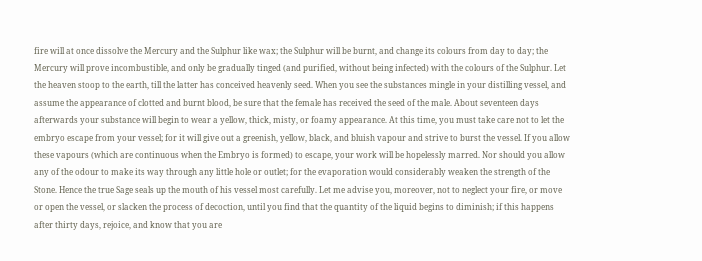fire will at once dissolve the Mercury and the Sulphur like wax; the Sulphur will be burnt, and change its colours from day to day; the Mercury will prove incombustible, and only be gradually tinged (and purified, without being infected) with the colours of the Sulphur. Let the heaven stoop to the earth, till the latter has conceived heavenly seed. When you see the substances mingle in your distilling vessel, and assume the appearance of clotted and burnt blood, be sure that the female has received the seed of the male. About seventeen days afterwards your substance will begin to wear a yellow, thick, misty, or foamy appearance. At this time, you must take care not to let the embryo escape from your vessel; for it will give out a greenish, yellow, black, and bluish vapour and strive to burst the vessel. If you allow these vapours (which are continuous when the Embryo is formed) to escape, your work will be hopelessly marred. Nor should you allow any of the odour to make its way through any little hole or outlet; for the evaporation would considerably weaken the strength of the Stone. Hence the true Sage seals up the mouth of his vessel most carefully. Let me advise you, moreover, not to neglect your fire, or move or open the vessel, or slacken the process of decoction, until you find that the quantity of the liquid begins to diminish; if this happens after thirty days, rejoice, and know that you are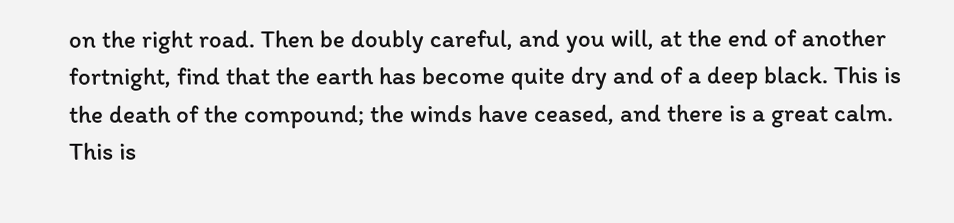on the right road. Then be doubly careful, and you will, at the end of another fortnight, find that the earth has become quite dry and of a deep black. This is the death of the compound; the winds have ceased, and there is a great calm. This is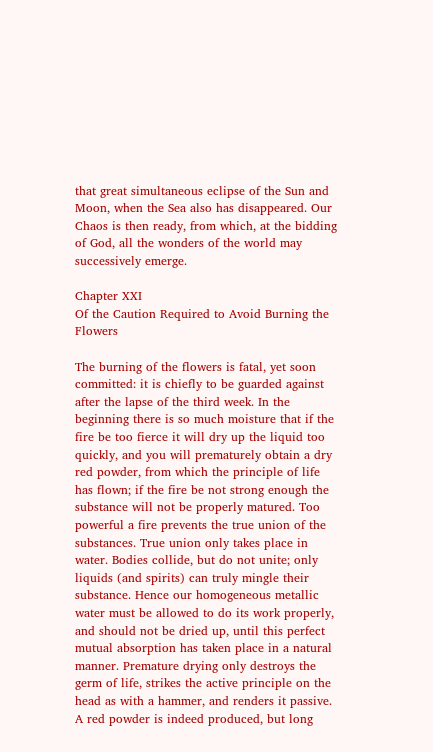that great simultaneous eclipse of the Sun and Moon, when the Sea also has disappeared. Our Chaos is then ready, from which, at the bidding of God, all the wonders of the world may successively emerge.

Chapter XXI
Of the Caution Required to Avoid Burning the Flowers

The burning of the flowers is fatal, yet soon committed: it is chiefly to be guarded against after the lapse of the third week. In the beginning there is so much moisture that if the fire be too fierce it will dry up the liquid too quickly, and you will prematurely obtain a dry red powder, from which the principle of life has flown; if the fire be not strong enough the substance will not be properly matured. Too powerful a fire prevents the true union of the substances. True union only takes place in water. Bodies collide, but do not unite; only liquids (and spirits) can truly mingle their substance. Hence our homogeneous metallic water must be allowed to do its work properly, and should not be dried up, until this perfect mutual absorption has taken place in a natural manner. Premature drying only destroys the germ of life, strikes the active principle on the head as with a hammer, and renders it passive. A red powder is indeed produced, but long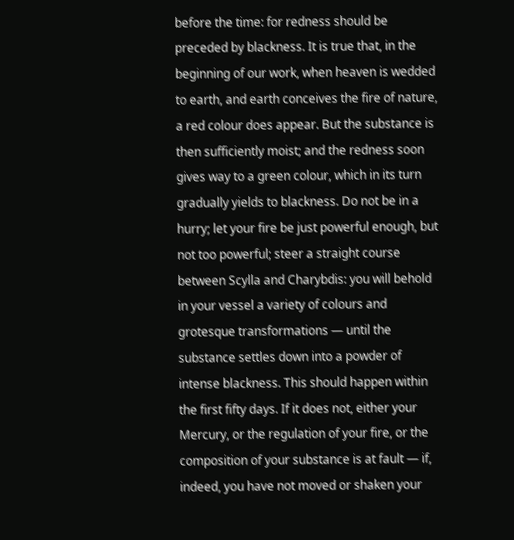before the time: for redness should be preceded by blackness. It is true that, in the beginning of our work, when heaven is wedded to earth, and earth conceives the fire of nature, a red colour does appear. But the substance is then sufficiently moist; and the redness soon gives way to a green colour, which in its turn gradually yields to blackness. Do not be in a hurry; let your fire be just powerful enough, but not too powerful; steer a straight course between Scylla and Charybdis: you will behold in your vessel a variety of colours and grotesque transformations — until the substance settles down into a powder of intense blackness. This should happen within the first fifty days. If it does not, either your Mercury, or the regulation of your fire, or the composition of your substance is at fault — if, indeed, you have not moved or shaken your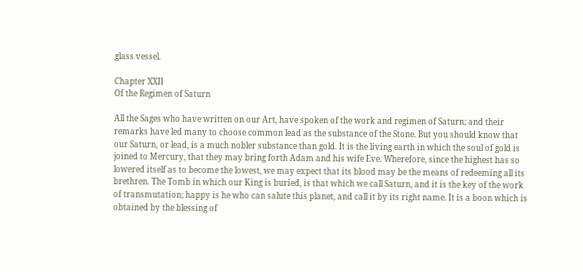glass vessel.

Chapter XXII
Of the Regimen of Saturn

All the Sages who have written on our Art, have spoken of the work and regimen of Saturn; and their remarks have led many to choose common lead as the substance of the Stone. But you should know that our Saturn, or lead, is a much nobler substance than gold. It is the living earth in which the soul of gold is joined to Mercury, that they may bring forth Adam and his wife Eve. Wherefore, since the highest has so lowered itself as to become the lowest, we may expect that its blood may be the means of redeeming all its brethren. The Tomb in which our King is buried, is that which we call Saturn, and it is the key of the work of transmutation; happy is he who can salute this planet, and call it by its right name. It is a boon which is obtained by the blessing of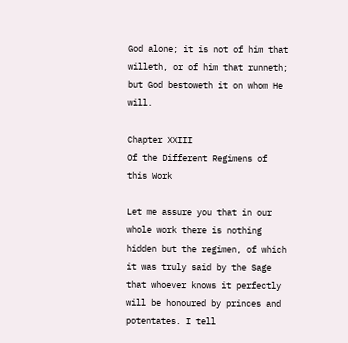God alone; it is not of him that willeth, or of him that runneth; but God bestoweth it on whom He will.

Chapter XXIII
Of the Different Regimens of this Work

Let me assure you that in our whole work there is nothing hidden but the regimen, of which it was truly said by the Sage that whoever knows it perfectly will be honoured by princes and potentates. I tell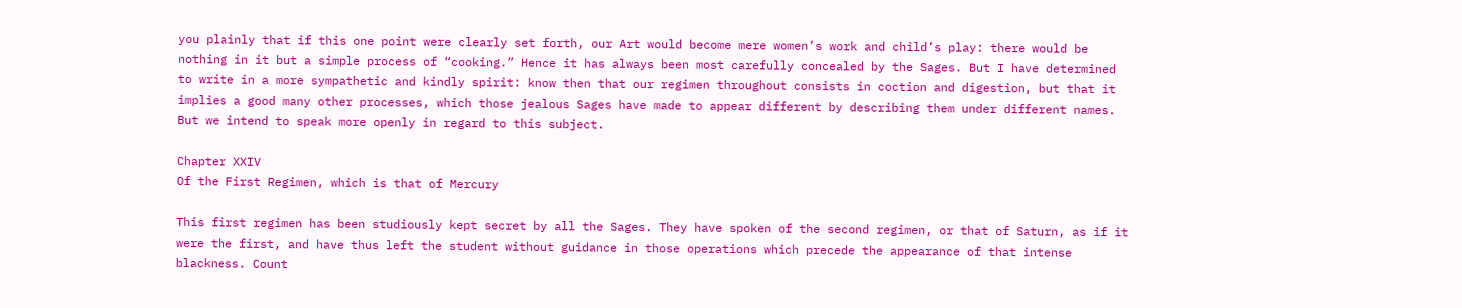you plainly that if this one point were clearly set forth, our Art would become mere women’s work and child’s play: there would be nothing in it but a simple process of “cooking.” Hence it has always been most carefully concealed by the Sages. But I have determined to write in a more sympathetic and kindly spirit: know then that our regimen throughout consists in coction and digestion, but that it implies a good many other processes, which those jealous Sages have made to appear different by describing them under different names. But we intend to speak more openly in regard to this subject.

Chapter XXIV
Of the First Regimen, which is that of Mercury

This first regimen has been studiously kept secret by all the Sages. They have spoken of the second regimen, or that of Saturn, as if it were the first, and have thus left the student without guidance in those operations which precede the appearance of that intense blackness. Count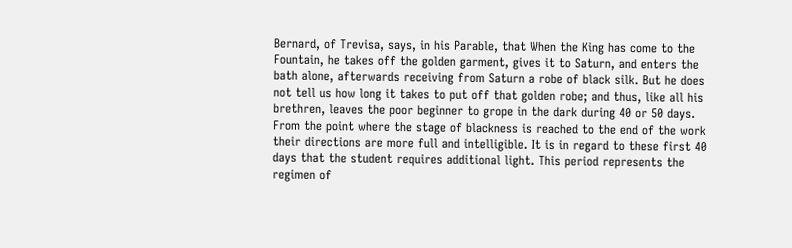Bernard, of Trevisa, says, in his Parable, that When the King has come to the Fountain, he takes off the golden garment, gives it to Saturn, and enters the bath alone, afterwards receiving from Saturn a robe of black silk. But he does not tell us how long it takes to put off that golden robe; and thus, like all his brethren, leaves the poor beginner to grope in the dark during 40 or 50 days. From the point where the stage of blackness is reached to the end of the work their directions are more full and intelligible. It is in regard to these first 40 days that the student requires additional light. This period represents the regimen of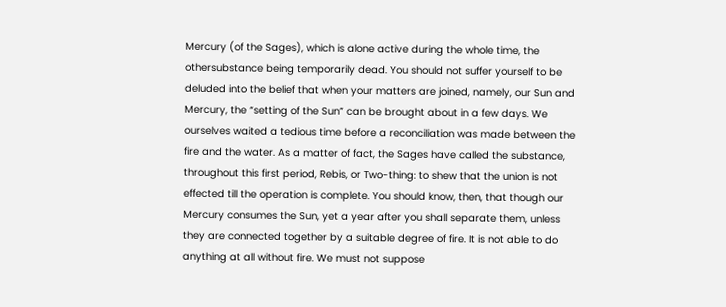Mercury (of the Sages), which is alone active during the whole time, the othersubstance being temporarily dead. You should not suffer yourself to be deluded into the belief that when your matters are joined, namely, our Sun and Mercury, the “setting of the Sun” can be brought about in a few days. We ourselves waited a tedious time before a reconciliation was made between the fire and the water. As a matter of fact, the Sages have called the substance, throughout this first period, Rebis, or Two-thing: to shew that the union is not effected till the operation is complete. You should know, then, that though our Mercury consumes the Sun, yet a year after you shall separate them, unless they are connected together by a suitable degree of fire. It is not able to do anything at all without fire. We must not suppose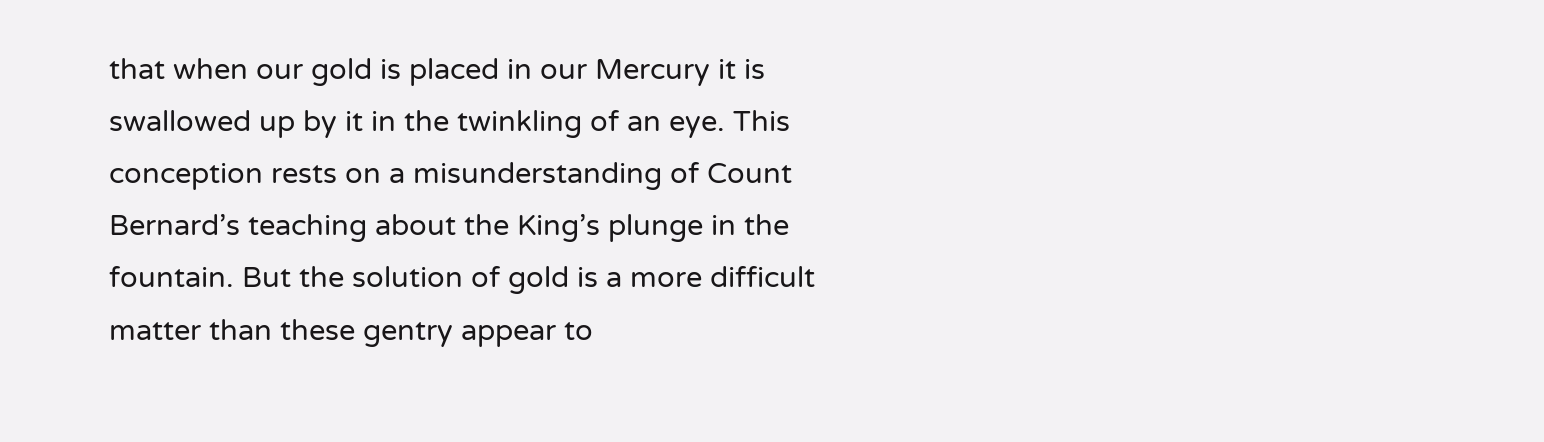that when our gold is placed in our Mercury it is swallowed up by it in the twinkling of an eye. This conception rests on a misunderstanding of Count Bernard’s teaching about the King’s plunge in the fountain. But the solution of gold is a more difficult matter than these gentry appear to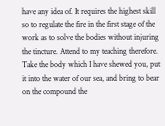have any idea of. It requires the highest skill so to regulate the fire in the first stage of the work as to solve the bodies without injuring the tincture. Attend to my teaching therefore. Take the body which I have shewed you, put it into the water of our sea, and bring to bear on the compound the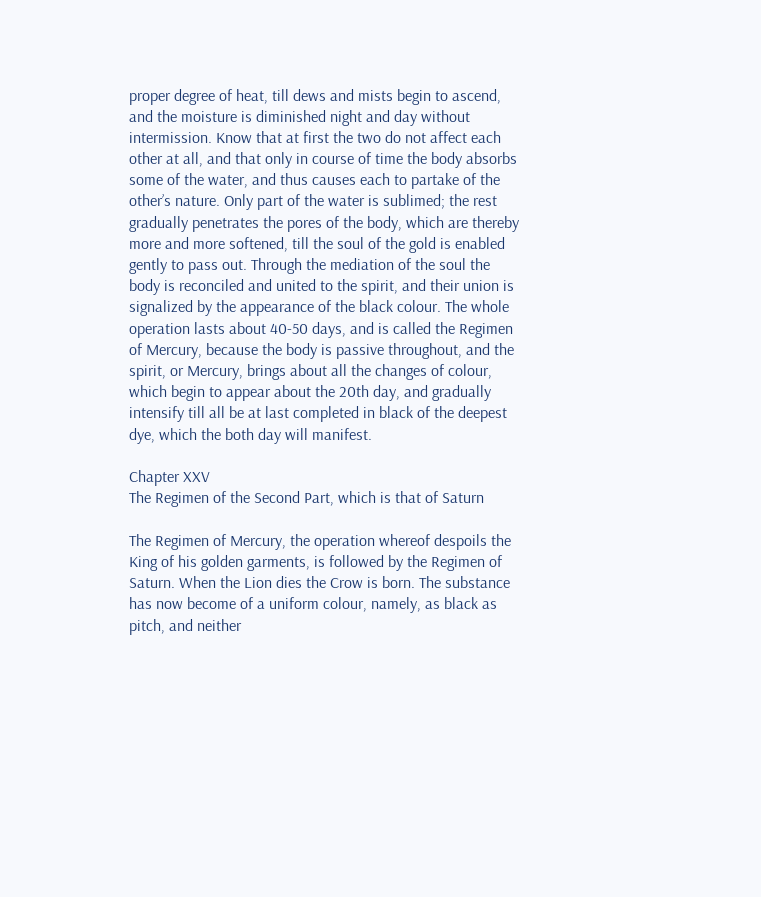proper degree of heat, till dews and mists begin to ascend, and the moisture is diminished night and day without intermission. Know that at first the two do not affect each other at all, and that only in course of time the body absorbs some of the water, and thus causes each to partake of the other’s nature. Only part of the water is sublimed; the rest gradually penetrates the pores of the body, which are thereby more and more softened, till the soul of the gold is enabled gently to pass out. Through the mediation of the soul the body is reconciled and united to the spirit, and their union is signalized by the appearance of the black colour. The whole operation lasts about 40-50 days, and is called the Regimen of Mercury, because the body is passive throughout, and the spirit, or Mercury, brings about all the changes of colour, which begin to appear about the 20th day, and gradually intensify till all be at last completed in black of the deepest dye, which the both day will manifest.

Chapter XXV
The Regimen of the Second Part, which is that of Saturn

The Regimen of Mercury, the operation whereof despoils the King of his golden garments, is followed by the Regimen of Saturn. When the Lion dies the Crow is born. The substance has now become of a uniform colour, namely, as black as pitch, and neither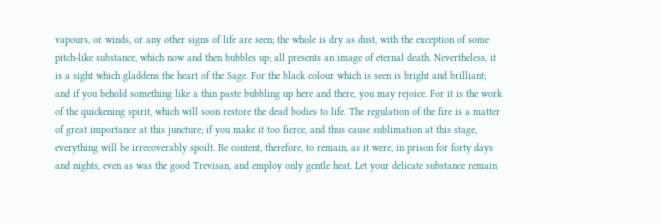vapours, or winds, or any other signs of life are seen; the whole is dry as dust, with the exception of some pitch-like substance, which now and then bubbles up; all presents an image of eternal death. Nevertheless, it is a sight which gladdens the heart of the Sage. For the black colour which is seen is bright and brilliant; and if you behold something like a thin paste bubbling up here and there, you may rejoice. For it is the work of the quickening spirit, which will soon restore the dead bodies to life. The regulation of the fire is a matter of great importance at this juncture; if you make it too fierce, and thus cause sublimation at this stage, everything will be irrecoverably spoilt. Be content, therefore, to remain, as it were, in prison for forty days and nights, even as was the good Trevisan, and employ only gentle heat. Let your delicate substance remain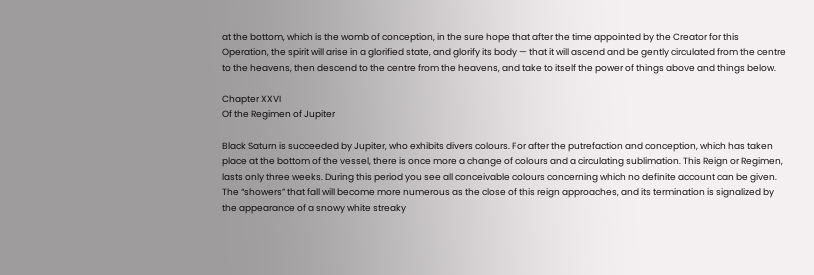at the bottom, which is the womb of conception, in the sure hope that after the time appointed by the Creator for this Operation, the spirit will arise in a glorified state, and glorify its body — that it will ascend and be gently circulated from the centre to the heavens, then descend to the centre from the heavens, and take to itself the power of things above and things below.

Chapter XXVI
Of the Regimen of Jupiter

Black Saturn is succeeded by Jupiter, who exhibits divers colours. For after the putrefaction and conception, which has taken place at the bottom of the vessel, there is once more a change of colours and a circulating sublimation. This Reign or Regimen, lasts only three weeks. During this period you see all conceivable colours concerning which no definite account can be given. The “showers” that fall will become more numerous as the close of this reign approaches, and its termination is signalized by the appearance of a snowy white streaky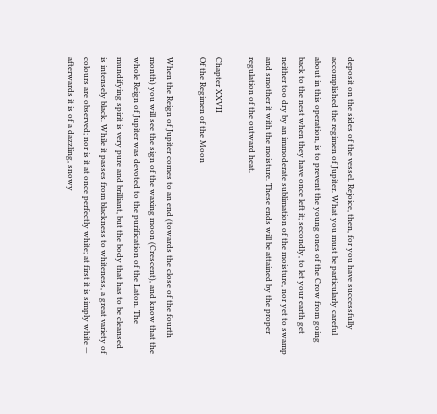deposit on the sides of the vessel. Rejoice, then, for you have successfully accomplished the regimen of Jupiter. What you must be particularly careful about in this operation, is to prevent the young ones of the Crow from going back to the nest when they have once left it; secondly, to let your earth get neither too dry by an immoderate sublimation of the moisture, nor yet to swamp and smother it with the moisture. These ends will be attained by the proper regulation of the outward heat.

Chapter XXVII
Of the Regimen of the Moon

When the Reign of Jupiter comes to an end (towards the close of the fourth month) you will see the sign of the waxing moon (Crescent), and know that the whole Reign of Jupiter was devoted to the purification of the Laton. The mundifying spirit is very pure and brilliant, but the body that has to be cleansed is intensely black. While it passes from blackness to whiteness, a great variety of colours are observed; nor is it at once perfectly white; at first it is simply white — afterwards it is of a dazzling, snowy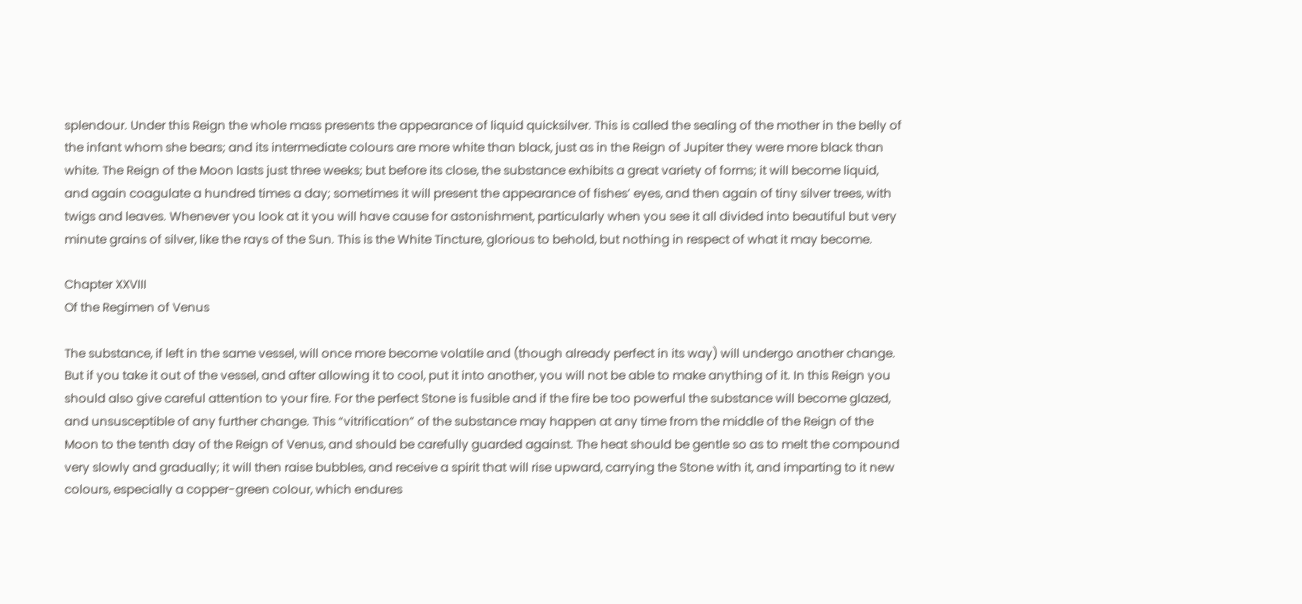splendour. Under this Reign the whole mass presents the appearance of liquid quicksilver. This is called the sealing of the mother in the belly of the infant whom she bears; and its intermediate colours are more white than black, just as in the Reign of Jupiter they were more black than white. The Reign of the Moon lasts just three weeks; but before its close, the substance exhibits a great variety of forms; it will become liquid, and again coagulate a hundred times a day; sometimes it will present the appearance of fishes’ eyes, and then again of tiny silver trees, with twigs and leaves. Whenever you look at it you will have cause for astonishment, particularly when you see it all divided into beautiful but very minute grains of silver, like the rays of the Sun. This is the White Tincture, glorious to behold, but nothing in respect of what it may become.

Chapter XXVIII
Of the Regimen of Venus

The substance, if left in the same vessel, will once more become volatile and (though already perfect in its way) will undergo another change. But if you take it out of the vessel, and after allowing it to cool, put it into another, you will not be able to make anything of it. In this Reign you should also give careful attention to your fire. For the perfect Stone is fusible and if the fire be too powerful the substance will become glazed, and unsusceptible of any further change. This “vitrification” of the substance may happen at any time from the middle of the Reign of the Moon to the tenth day of the Reign of Venus, and should be carefully guarded against. The heat should be gentle so as to melt the compound very slowly and gradually; it will then raise bubbles, and receive a spirit that will rise upward, carrying the Stone with it, and imparting to it new colours, especially a copper-green colour, which endures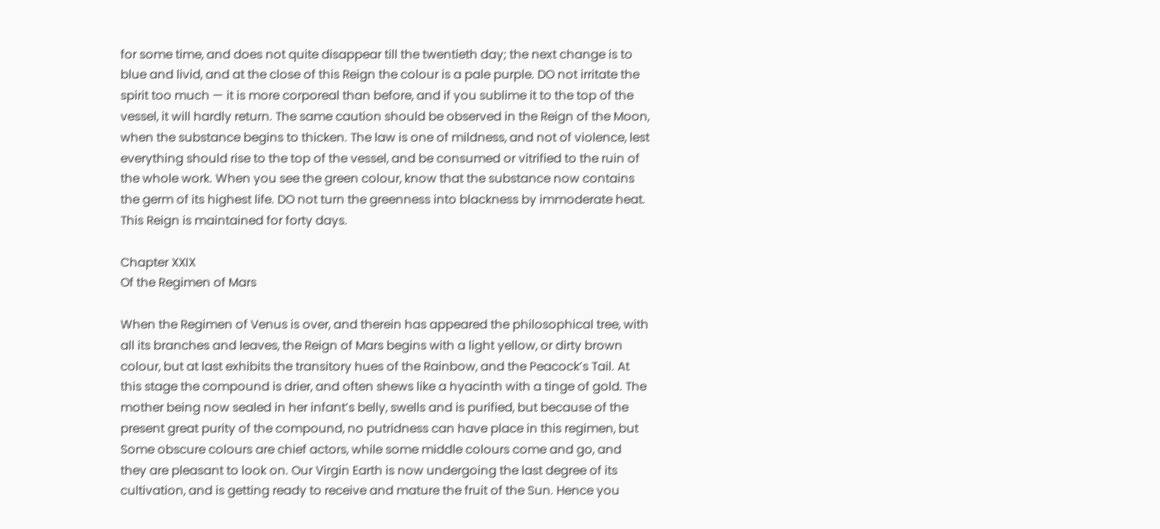for some time, and does not quite disappear till the twentieth day; the next change is to blue and livid, and at the close of this Reign the colour is a pale purple. DO not irritate the spirit too much — it is more corporeal than before, and if you sublime it to the top of the vessel, it will hardly return. The same caution should be observed in the Reign of the Moon, when the substance begins to thicken. The law is one of mildness, and not of violence, lest everything should rise to the top of the vessel, and be consumed or vitrified to the ruin of the whole work. When you see the green colour, know that the substance now contains the germ of its highest life. DO not turn the greenness into blackness by immoderate heat. This Reign is maintained for forty days.

Chapter XXIX
Of the Regimen of Mars

When the Regimen of Venus is over, and therein has appeared the philosophical tree, with all its branches and leaves, the Reign of Mars begins with a light yellow, or dirty brown colour, but at last exhibits the transitory hues of the Rainbow, and the Peacock’s Tail. At this stage the compound is drier, and often shews like a hyacinth with a tinge of gold. The mother being now sealed in her infant’s belly, swells and is purified, but because of the present great purity of the compound, no putridness can have place in this regimen, but Some obscure colours are chief actors, while some middle colours come and go, and they are pleasant to look on. Our Virgin Earth is now undergoing the last degree of its cultivation, and is getting ready to receive and mature the fruit of the Sun. Hence you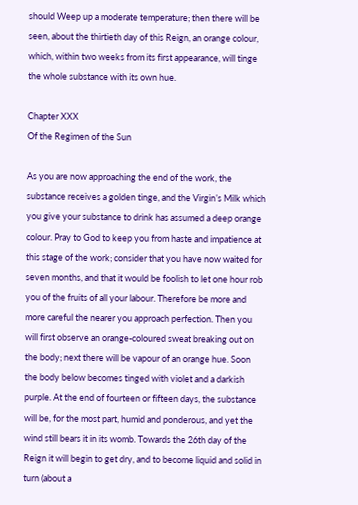should Weep up a moderate temperature; then there will be seen, about the thirtieth day of this Reign, an orange colour, which, within two weeks from its first appearance, will tinge the whole substance with its own hue.

Chapter XXX
Of the Regimen of the Sun

As you are now approaching the end of the work, the substance receives a golden tinge, and the Virgin’s Milk which you give your substance to drink has assumed a deep orange colour. Pray to God to keep you from haste and impatience at this stage of the work; consider that you have now waited for seven months, and that it would be foolish to let one hour rob you of the fruits of all your labour. Therefore be more and more careful the nearer you approach perfection. Then you will first observe an orange-coloured sweat breaking out on the body; next there will be vapour of an orange hue. Soon the body below becomes tinged with violet and a darkish purple. At the end of fourteen or fifteen days, the substance will be, for the most part, humid and ponderous, and yet the wind still bears it in its womb. Towards the 26th day of the Reign it will begin to get dry, and to become liquid and solid in turn (about a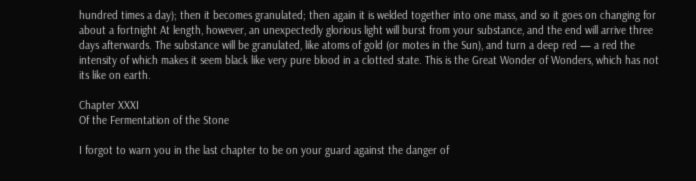hundred times a day); then it becomes granulated; then again it is welded together into one mass, and so it goes on changing for about a fortnight At length, however, an unexpectedly glorious light will burst from your substance, and the end will arrive three days afterwards. The substance will be granulated, like atoms of gold (or motes in the Sun), and turn a deep red — a red the intensity of which makes it seem black like very pure blood in a clotted state. This is the Great Wonder of Wonders, which has not its like on earth.

Chapter XXXI
Of the Fermentation of the Stone

I forgot to warn you in the last chapter to be on your guard against the danger of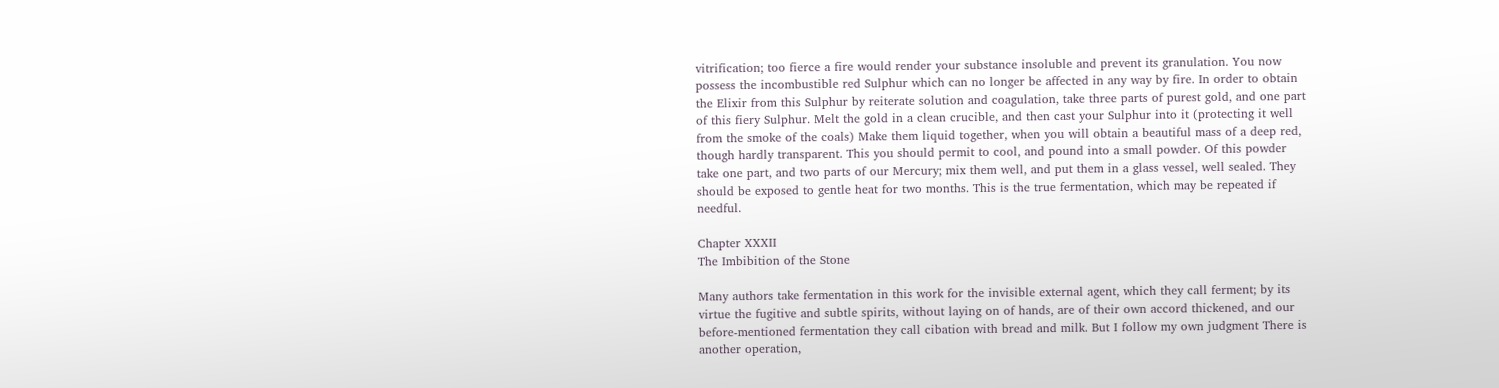vitrification; too fierce a fire would render your substance insoluble and prevent its granulation. You now possess the incombustible red Sulphur which can no longer be affected in any way by fire. In order to obtain the Elixir from this Sulphur by reiterate solution and coagulation, take three parts of purest gold, and one part of this fiery Sulphur. Melt the gold in a clean crucible, and then cast your Sulphur into it (protecting it well from the smoke of the coals) Make them liquid together, when you will obtain a beautiful mass of a deep red, though hardly transparent. This you should permit to cool, and pound into a small powder. Of this powder take one part, and two parts of our Mercury; mix them well, and put them in a glass vessel, well sealed. They should be exposed to gentle heat for two months. This is the true fermentation, which may be repeated if needful.

Chapter XXXII
The Imbibition of the Stone

Many authors take fermentation in this work for the invisible external agent, which they call ferment; by its virtue the fugitive and subtle spirits, without laying on of hands, are of their own accord thickened, and our before-mentioned fermentation they call cibation with bread and milk. But I follow my own judgment There is another operation,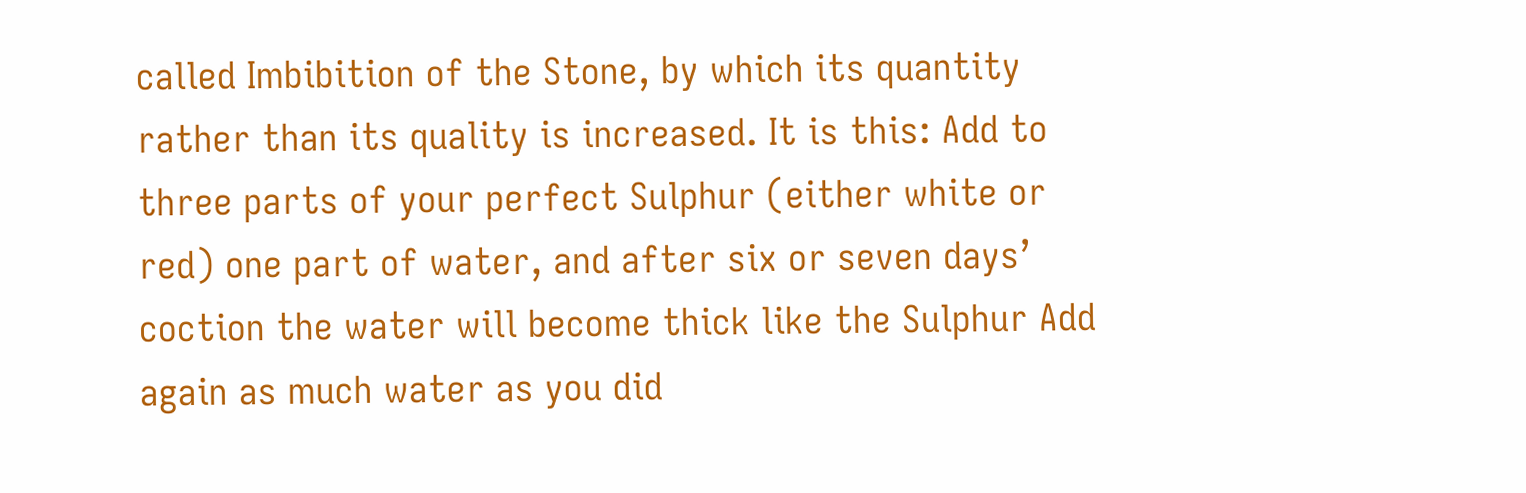called Imbibition of the Stone, by which its quantity rather than its quality is increased. It is this: Add to three parts of your perfect Sulphur (either white or red) one part of water, and after six or seven days’ coction the water will become thick like the Sulphur Add again as much water as you did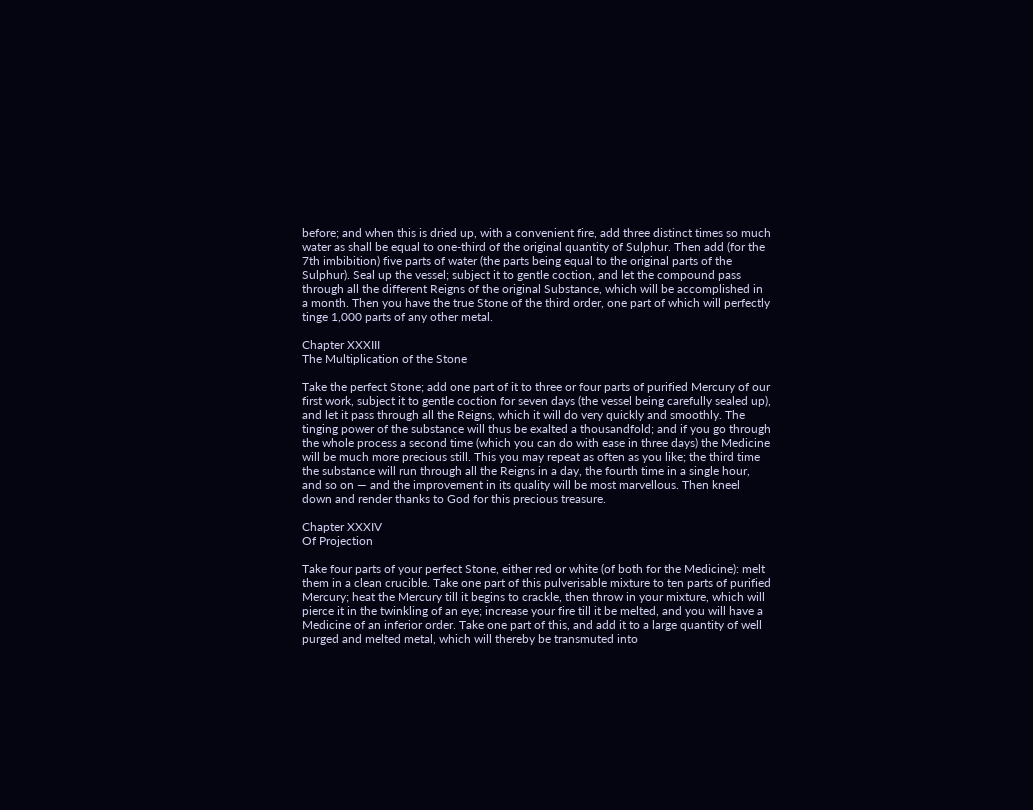before; and when this is dried up, with a convenient fire, add three distinct times so much water as shall be equal to one-third of the original quantity of Sulphur. Then add (for the 7th imbibition) five parts of water (the parts being equal to the original parts of the Sulphur). Seal up the vessel; subject it to gentle coction, and let the compound pass through all the different Reigns of the original Substance, which will be accomplished in a month. Then you have the true Stone of the third order, one part of which will perfectly tinge 1,000 parts of any other metal.

Chapter XXXIII
The Multiplication of the Stone

Take the perfect Stone; add one part of it to three or four parts of purified Mercury of our first work, subject it to gentle coction for seven days (the vessel being carefully sealed up), and let it pass through all the Reigns, which it will do very quickly and smoothly. The tinging power of the substance will thus be exalted a thousandfold; and if you go through the whole process a second time (which you can do with ease in three days) the Medicine will be much more precious still. This you may repeat as often as you like; the third time the substance will run through all the Reigns in a day, the fourth time in a single hour, and so on — and the improvement in its quality will be most marvellous. Then kneel down and render thanks to God for this precious treasure.

Chapter XXXIV
Of Projection

Take four parts of your perfect Stone, either red or white (of both for the Medicine): melt them in a clean crucible. Take one part of this pulverisable mixture to ten parts of purified Mercury; heat the Mercury till it begins to crackle, then throw in your mixture, which will pierce it in the twinkling of an eye; increase your fire till it be melted, and you will have a Medicine of an inferior order. Take one part of this, and add it to a large quantity of well purged and melted metal, which will thereby be transmuted into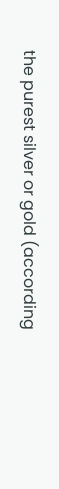the purest silver or gold (according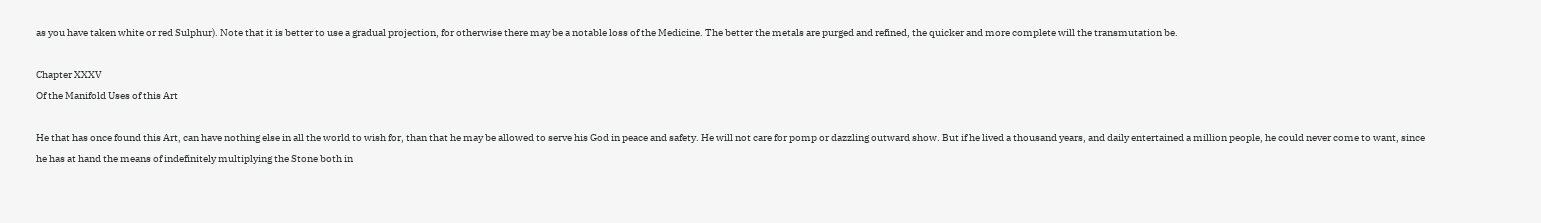as you have taken white or red Sulphur). Note that it is better to use a gradual projection, for otherwise there may be a notable loss of the Medicine. The better the metals are purged and refined, the quicker and more complete will the transmutation be.

Chapter XXXV
Of the Manifold Uses of this Art

He that has once found this Art, can have nothing else in all the world to wish for, than that he may be allowed to serve his God in peace and safety. He will not care for pomp or dazzling outward show. But if he lived a thousand years, and daily entertained a million people, he could never come to want, since he has at hand the means of indefinitely multiplying the Stone both in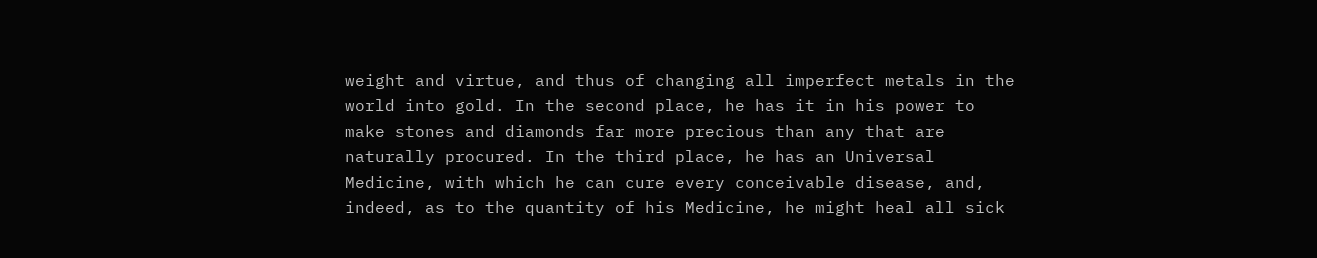weight and virtue, and thus of changing all imperfect metals in the world into gold. In the second place, he has it in his power to make stones and diamonds far more precious than any that are naturally procured. In the third place, he has an Universal Medicine, with which he can cure every conceivable disease, and, indeed, as to the quantity of his Medicine, he might heal all sick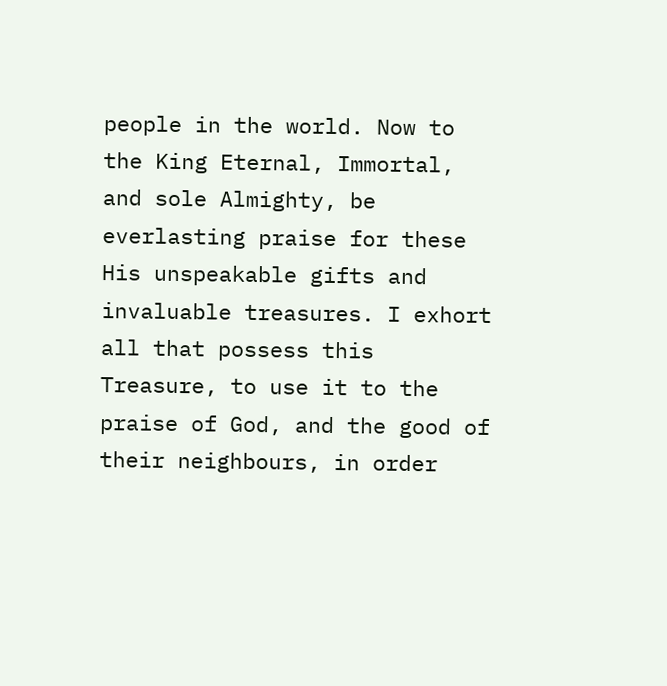people in the world. Now to the King Eternal, Immortal, and sole Almighty, be everlasting praise for these His unspeakable gifts and invaluable treasures. I exhort all that possess this Treasure, to use it to the praise of God, and the good of their neighbours, in order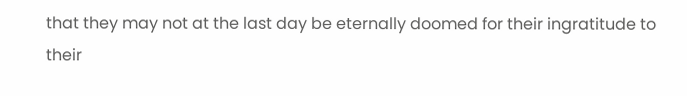that they may not at the last day be eternally doomed for their ingratitude to their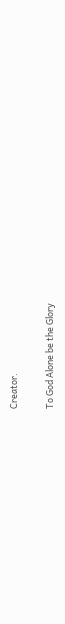Creator.

To God Alone be the Glory